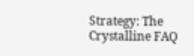Strategy: The Crystalline FAQ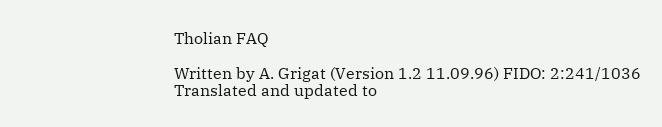Tholian FAQ

Written by A. Grigat (Version 1.2 11.09.96) FIDO: 2:241/1036
Translated and updated to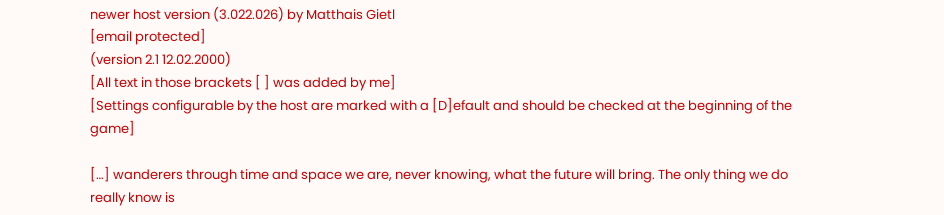newer host version (3.022.026) by Matthais Gietl
[email protected]
(version 2.1 12.02.2000)
[All text in those brackets [ ] was added by me]
[Settings configurable by the host are marked with a [D]efault and should be checked at the beginning of the game]

[…] wanderers through time and space we are, never knowing, what the future will bring. The only thing we do really know is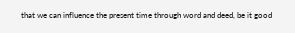that we can influence the present time through word and deed, be it good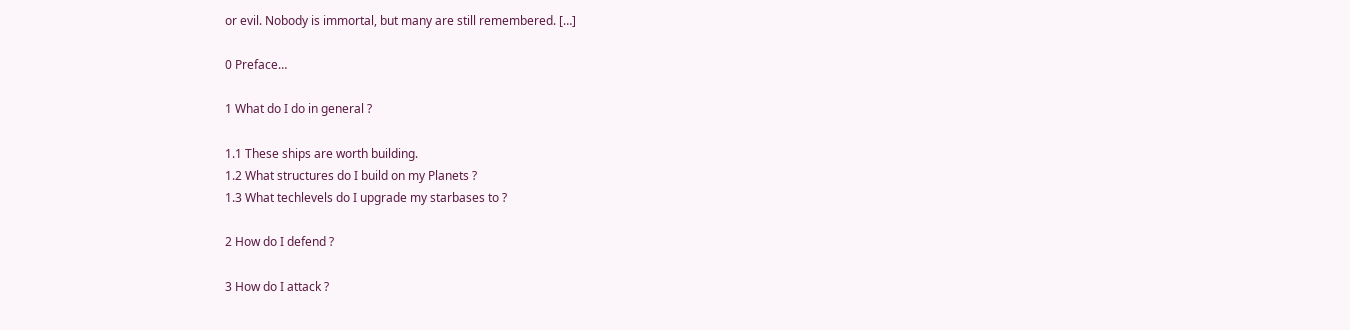or evil. Nobody is immortal, but many are still remembered. […]

0 Preface…

1 What do I do in general ?

1.1 These ships are worth building.
1.2 What structures do I build on my Planets ?
1.3 What techlevels do I upgrade my starbases to ?

2 How do I defend ?

3 How do I attack ?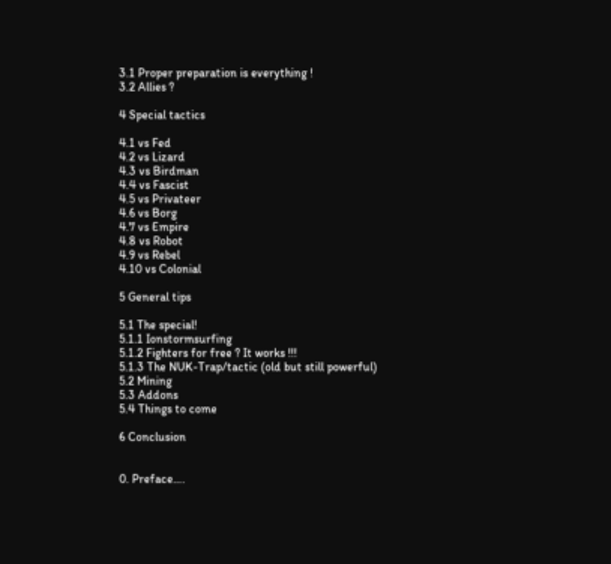3.1 Proper preparation is everything !
3.2 Allies ?

4 Special tactics

4.1 vs Fed
4.2 vs Lizard
4.3 vs Birdman
4.4 vs Fascist
4.5 vs Privateer
4.6 vs Borg
4.7 vs Empire
4.8 vs Robot
4.9 vs Rebel
4.10 vs Colonial

5 General tips

5.1 The special!
5.1.1 Ionstormsurfing
5.1.2 Fighters for free ? It works !!!
5.1.3 The NUK-Trap/tactic (old but still powerful)
5.2 Mining
5.3 Addons
5.4 Things to come

6 Conclusion


0. Preface….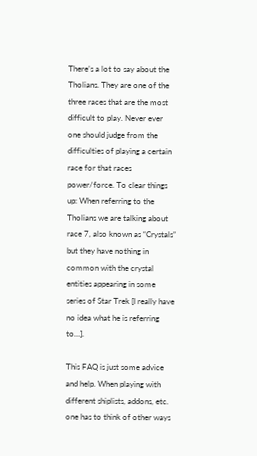There’s a lot to say about the Tholians. They are one of the three races that are the most difficult to play. Never ever one should judge from the difficulties of playing a certain race for that races power/force. To clear things up: When referring to the Tholians we are talking about race 7, also known as “Crystals” but they have nothing in common with the crystal entities appearing in some series of Star Trek [I really have no idea what he is referring to…].

This FAQ is just some advice and help. When playing with different shiplists, addons, etc. one has to think of other ways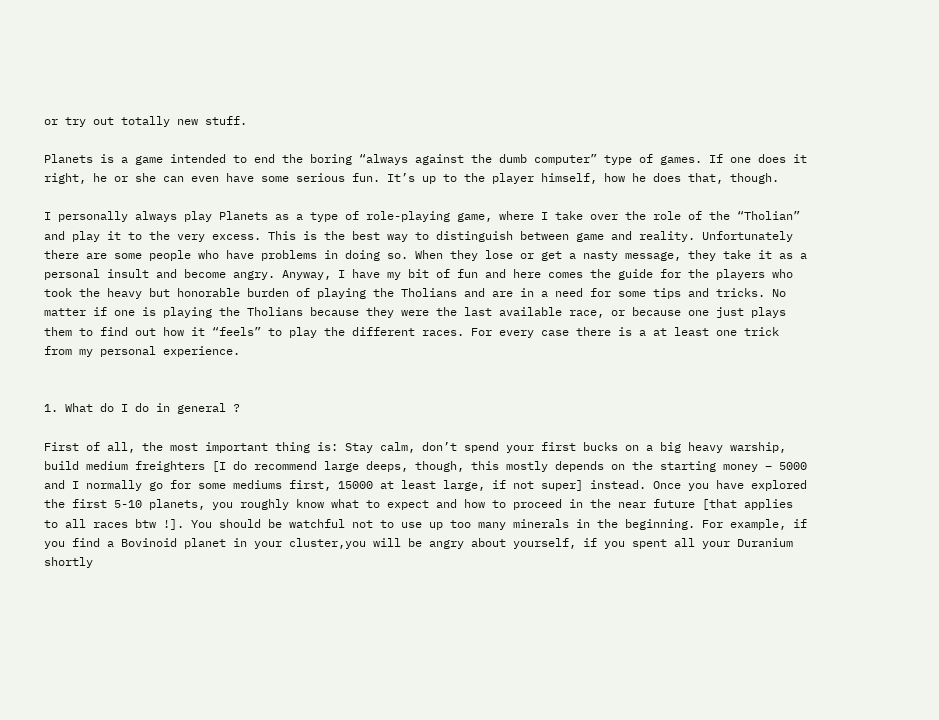or try out totally new stuff.

Planets is a game intended to end the boring “always against the dumb computer” type of games. If one does it right, he or she can even have some serious fun. It’s up to the player himself, how he does that, though.

I personally always play Planets as a type of role-playing game, where I take over the role of the “Tholian” and play it to the very excess. This is the best way to distinguish between game and reality. Unfortunately there are some people who have problems in doing so. When they lose or get a nasty message, they take it as a personal insult and become angry. Anyway, I have my bit of fun and here comes the guide for the players who took the heavy but honorable burden of playing the Tholians and are in a need for some tips and tricks. No matter if one is playing the Tholians because they were the last available race, or because one just plays them to find out how it “feels” to play the different races. For every case there is a at least one trick from my personal experience.


1. What do I do in general ?

First of all, the most important thing is: Stay calm, don’t spend your first bucks on a big heavy warship, build medium freighters [I do recommend large deeps, though, this mostly depends on the starting money – 5000 and I normally go for some mediums first, 15000 at least large, if not super] instead. Once you have explored the first 5-10 planets, you roughly know what to expect and how to proceed in the near future [that applies to all races btw !]. You should be watchful not to use up too many minerals in the beginning. For example, if you find a Bovinoid planet in your cluster,you will be angry about yourself, if you spent all your Duranium shortly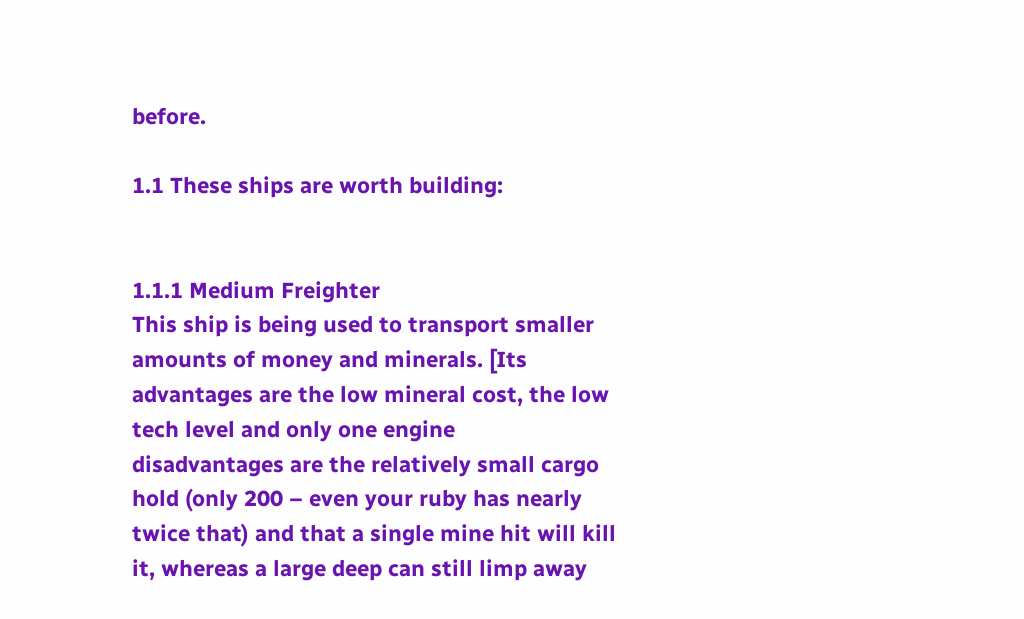before.

1.1 These ships are worth building:


1.1.1 Medium Freighter
This ship is being used to transport smaller amounts of money and minerals. [Its advantages are the low mineral cost, the low tech level and only one engine
disadvantages are the relatively small cargo hold (only 200 – even your ruby has nearly twice that) and that a single mine hit will kill it, whereas a large deep can still limp away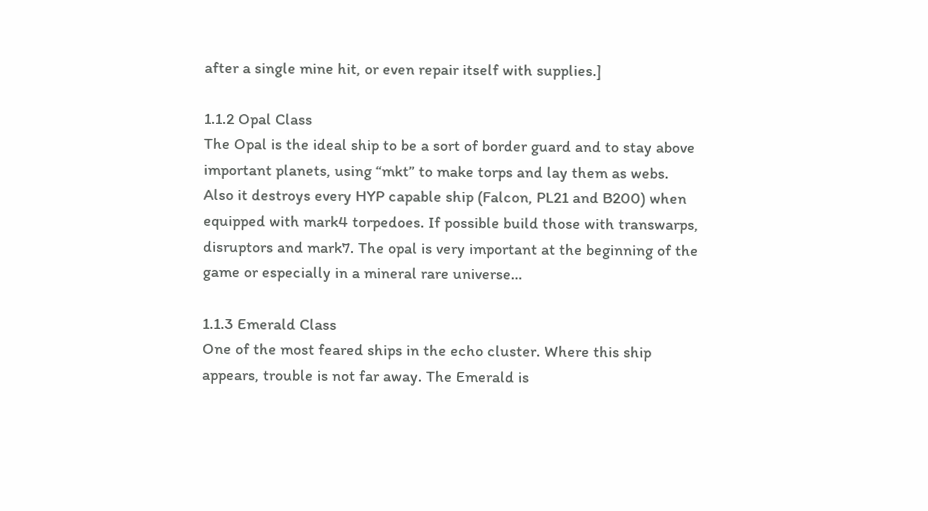after a single mine hit, or even repair itself with supplies.]

1.1.2 Opal Class
The Opal is the ideal ship to be a sort of border guard and to stay above important planets, using “mkt” to make torps and lay them as webs. Also it destroys every HYP capable ship (Falcon, PL21 and B200) when equipped with mark4 torpedoes. If possible build those with transwarps, disruptors and mark7. The opal is very important at the beginning of the game or especially in a mineral rare universe…

1.1.3 Emerald Class
One of the most feared ships in the echo cluster. Where this ship appears, trouble is not far away. The Emerald is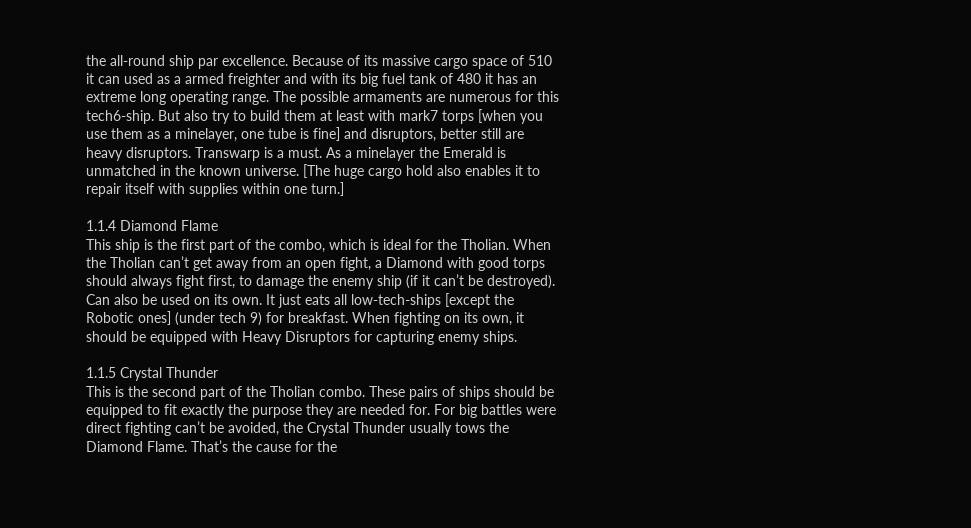the all-round ship par excellence. Because of its massive cargo space of 510 it can used as a armed freighter and with its big fuel tank of 480 it has an extreme long operating range. The possible armaments are numerous for this tech6-ship. But also try to build them at least with mark7 torps [when you use them as a minelayer, one tube is fine] and disruptors, better still are heavy disruptors. Transwarp is a must. As a minelayer the Emerald is unmatched in the known universe. [The huge cargo hold also enables it to repair itself with supplies within one turn.]

1.1.4 Diamond Flame
This ship is the first part of the combo, which is ideal for the Tholian. When the Tholian can’t get away from an open fight, a Diamond with good torps should always fight first, to damage the enemy ship (if it can’t be destroyed). Can also be used on its own. It just eats all low-tech-ships [except the Robotic ones] (under tech 9) for breakfast. When fighting on its own, it should be equipped with Heavy Disruptors for capturing enemy ships.

1.1.5 Crystal Thunder
This is the second part of the Tholian combo. These pairs of ships should be equipped to fit exactly the purpose they are needed for. For big battles were direct fighting can’t be avoided, the Crystal Thunder usually tows the Diamond Flame. That’s the cause for the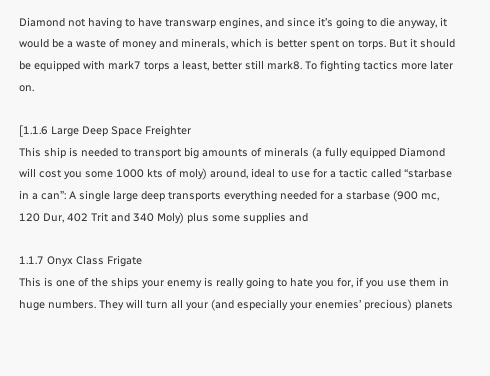Diamond not having to have transwarp engines, and since it’s going to die anyway, it would be a waste of money and minerals, which is better spent on torps. But it should be equipped with mark7 torps a least, better still mark8. To fighting tactics more later on.

[1.1.6 Large Deep Space Freighter
This ship is needed to transport big amounts of minerals (a fully equipped Diamond will cost you some 1000 kts of moly) around, ideal to use for a tactic called “starbase in a can”: A single large deep transports everything needed for a starbase (900 mc, 120 Dur, 402 Trit and 340 Moly) plus some supplies and

1.1.7 Onyx Class Frigate
This is one of the ships your enemy is really going to hate you for, if you use them in huge numbers. They will turn all your (and especially your enemies’ precious) planets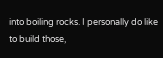into boiling rocks. I personally do like to build those,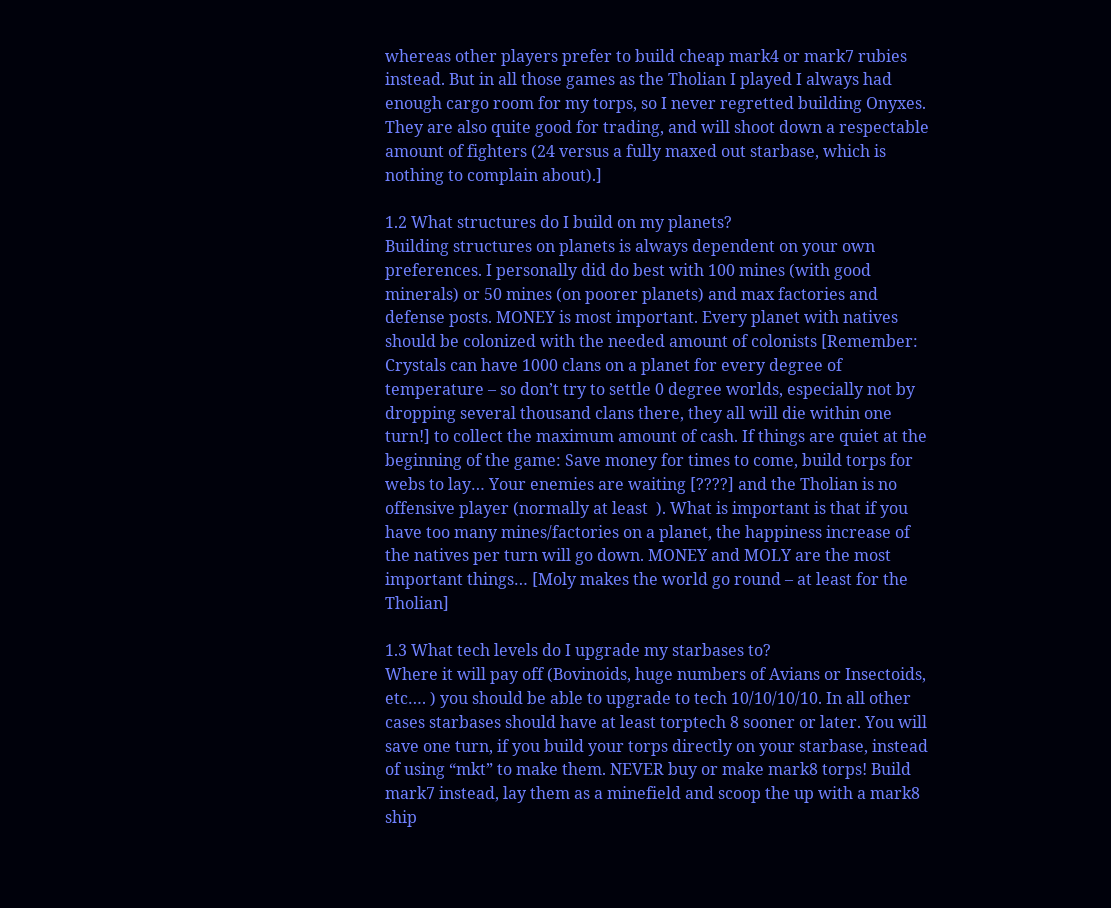whereas other players prefer to build cheap mark4 or mark7 rubies instead. But in all those games as the Tholian I played I always had enough cargo room for my torps, so I never regretted building Onyxes. They are also quite good for trading, and will shoot down a respectable amount of fighters (24 versus a fully maxed out starbase, which is nothing to complain about).]

1.2 What structures do I build on my planets?
Building structures on planets is always dependent on your own preferences. I personally did do best with 100 mines (with good minerals) or 50 mines (on poorer planets) and max factories and defense posts. MONEY is most important. Every planet with natives should be colonized with the needed amount of colonists [Remember: Crystals can have 1000 clans on a planet for every degree of temperature – so don’t try to settle 0 degree worlds, especially not by dropping several thousand clans there, they all will die within one turn!] to collect the maximum amount of cash. If things are quiet at the beginning of the game: Save money for times to come, build torps for webs to lay… Your enemies are waiting [????] and the Tholian is no offensive player (normally at least  ). What is important is that if you have too many mines/factories on a planet, the happiness increase of the natives per turn will go down. MONEY and MOLY are the most important things… [Moly makes the world go round – at least for the Tholian]

1.3 What tech levels do I upgrade my starbases to?
Where it will pay off (Bovinoids, huge numbers of Avians or Insectoids, etc…. ) you should be able to upgrade to tech 10/10/10/10. In all other cases starbases should have at least torptech 8 sooner or later. You will save one turn, if you build your torps directly on your starbase, instead of using “mkt” to make them. NEVER buy or make mark8 torps! Build mark7 instead, lay them as a minefield and scoop the up with a mark8 ship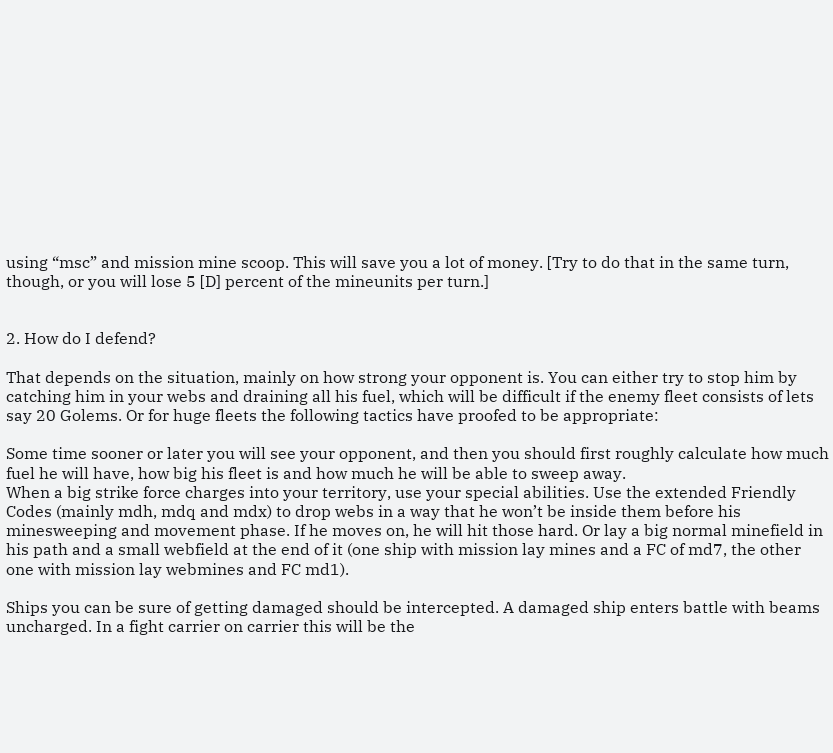using “msc” and mission mine scoop. This will save you a lot of money. [Try to do that in the same turn, though, or you will lose 5 [D] percent of the mineunits per turn.]


2. How do I defend?

That depends on the situation, mainly on how strong your opponent is. You can either try to stop him by catching him in your webs and draining all his fuel, which will be difficult if the enemy fleet consists of lets say 20 Golems. Or for huge fleets the following tactics have proofed to be appropriate:

Some time sooner or later you will see your opponent, and then you should first roughly calculate how much fuel he will have, how big his fleet is and how much he will be able to sweep away.
When a big strike force charges into your territory, use your special abilities. Use the extended Friendly Codes (mainly mdh, mdq and mdx) to drop webs in a way that he won’t be inside them before his minesweeping and movement phase. If he moves on, he will hit those hard. Or lay a big normal minefield in his path and a small webfield at the end of it (one ship with mission lay mines and a FC of md7, the other one with mission lay webmines and FC md1).

Ships you can be sure of getting damaged should be intercepted. A damaged ship enters battle with beams uncharged. In a fight carrier on carrier this will be the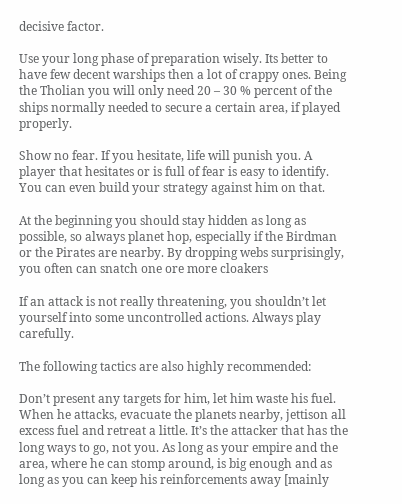decisive factor.

Use your long phase of preparation wisely. Its better to have few decent warships then a lot of crappy ones. Being the Tholian you will only need 20 – 30 % percent of the ships normally needed to secure a certain area, if played properly.

Show no fear. If you hesitate, life will punish you. A player that hesitates or is full of fear is easy to identify. You can even build your strategy against him on that.

At the beginning you should stay hidden as long as possible, so always planet hop, especially if the Birdman or the Pirates are nearby. By dropping webs surprisingly, you often can snatch one ore more cloakers

If an attack is not really threatening, you shouldn’t let yourself into some uncontrolled actions. Always play carefully.

The following tactics are also highly recommended:

Don’t present any targets for him, let him waste his fuel. When he attacks, evacuate the planets nearby, jettison all excess fuel and retreat a little. It’s the attacker that has the long ways to go, not you. As long as your empire and the area, where he can stomp around, is big enough and as long as you can keep his reinforcements away [mainly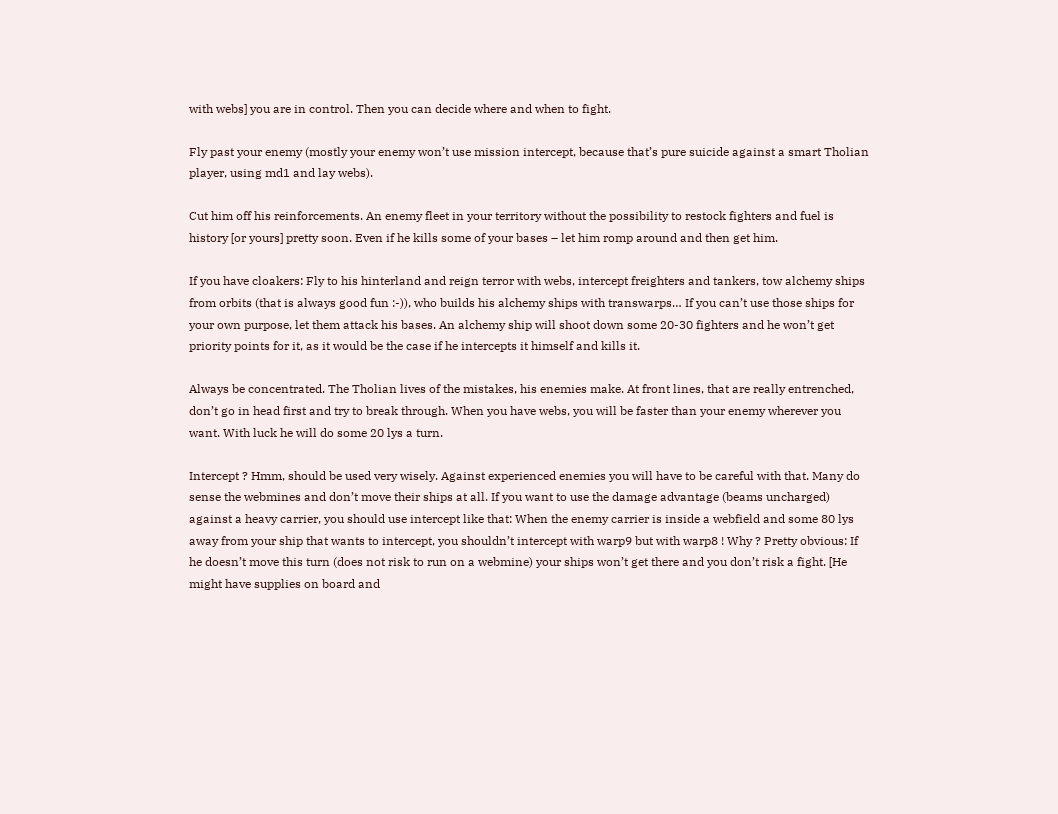with webs] you are in control. Then you can decide where and when to fight.

Fly past your enemy (mostly your enemy won’t use mission intercept, because that’s pure suicide against a smart Tholian player, using md1 and lay webs).

Cut him off his reinforcements. An enemy fleet in your territory without the possibility to restock fighters and fuel is history [or yours] pretty soon. Even if he kills some of your bases – let him romp around and then get him.

If you have cloakers: Fly to his hinterland and reign terror with webs, intercept freighters and tankers, tow alchemy ships from orbits (that is always good fun :-)), who builds his alchemy ships with transwarps… If you can’t use those ships for your own purpose, let them attack his bases. An alchemy ship will shoot down some 20-30 fighters and he won’t get priority points for it, as it would be the case if he intercepts it himself and kills it.

Always be concentrated. The Tholian lives of the mistakes, his enemies make. At front lines, that are really entrenched, don’t go in head first and try to break through. When you have webs, you will be faster than your enemy wherever you want. With luck he will do some 20 lys a turn.

Intercept ? Hmm, should be used very wisely. Against experienced enemies you will have to be careful with that. Many do sense the webmines and don’t move their ships at all. If you want to use the damage advantage (beams uncharged) against a heavy carrier, you should use intercept like that: When the enemy carrier is inside a webfield and some 80 lys away from your ship that wants to intercept, you shouldn’t intercept with warp9 but with warp8 ! Why ? Pretty obvious: If he doesn’t move this turn (does not risk to run on a webmine) your ships won’t get there and you don’t risk a fight. [He might have supplies on board and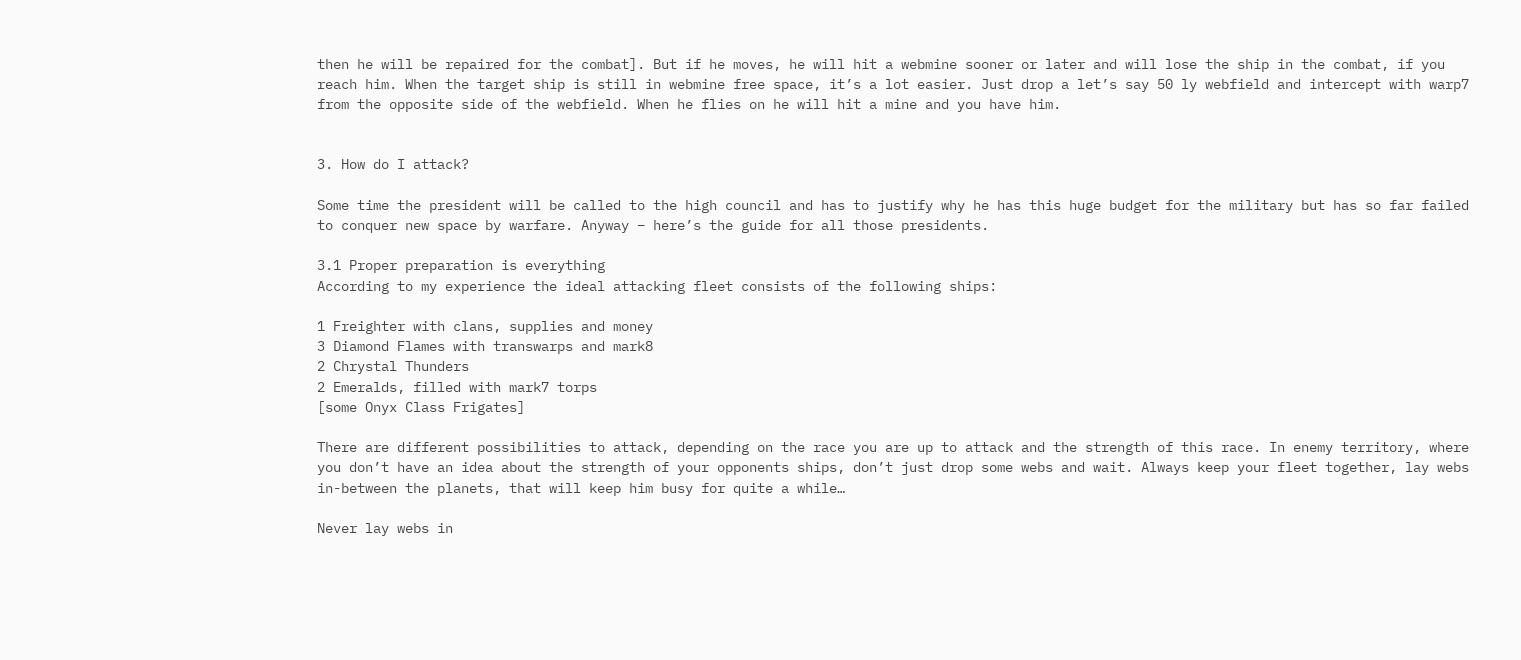then he will be repaired for the combat]. But if he moves, he will hit a webmine sooner or later and will lose the ship in the combat, if you reach him. When the target ship is still in webmine free space, it’s a lot easier. Just drop a let’s say 50 ly webfield and intercept with warp7 from the opposite side of the webfield. When he flies on he will hit a mine and you have him.


3. How do I attack?

Some time the president will be called to the high council and has to justify why he has this huge budget for the military but has so far failed to conquer new space by warfare. Anyway – here’s the guide for all those presidents.

3.1 Proper preparation is everything
According to my experience the ideal attacking fleet consists of the following ships:

1 Freighter with clans, supplies and money
3 Diamond Flames with transwarps and mark8
2 Chrystal Thunders
2 Emeralds, filled with mark7 torps
[some Onyx Class Frigates]

There are different possibilities to attack, depending on the race you are up to attack and the strength of this race. In enemy territory, where you don’t have an idea about the strength of your opponents ships, don’t just drop some webs and wait. Always keep your fleet together, lay webs in-between the planets, that will keep him busy for quite a while…

Never lay webs in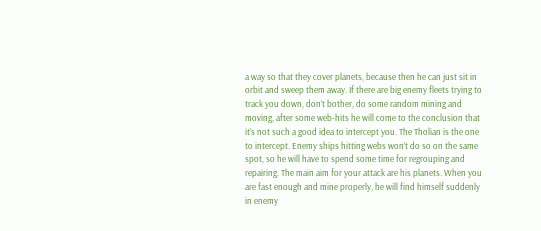a way so that they cover planets, because then he can just sit in orbit and sweep them away. If there are big enemy fleets trying to track you down, don’t bother, do some random mining and moving, after some web-hits he will come to the conclusion that it’s not such a good idea to intercept you. The Tholian is the one to intercept. Enemy ships hitting webs won’t do so on the same spot, so he will have to spend some time for regrouping and repairing. The main aim for your attack are his planets. When you are fast enough and mine properly, he will find himself suddenly in enemy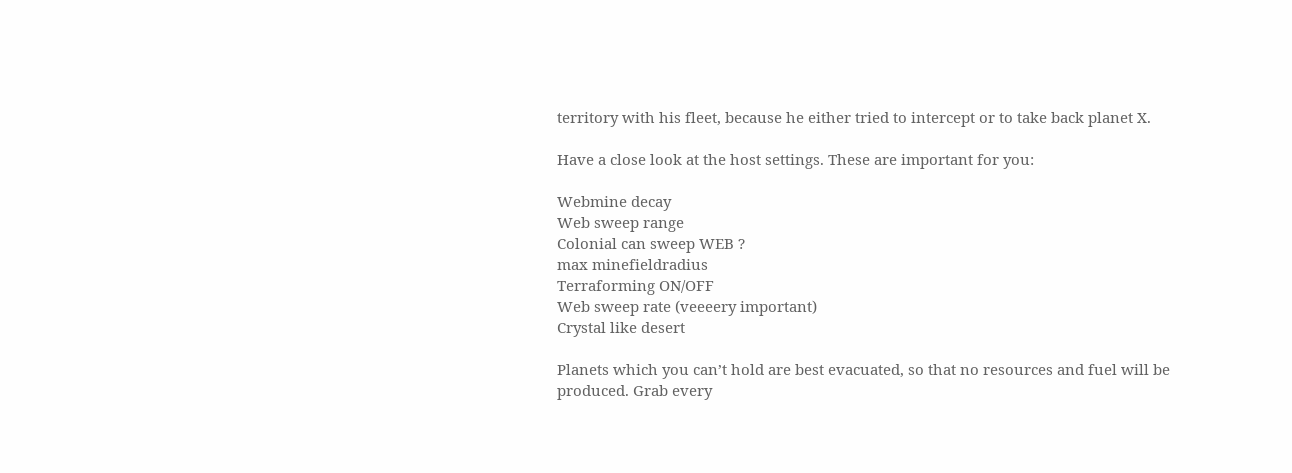territory with his fleet, because he either tried to intercept or to take back planet X.

Have a close look at the host settings. These are important for you:

Webmine decay
Web sweep range
Colonial can sweep WEB ?
max minefieldradius
Terraforming ON/OFF
Web sweep rate (veeeery important)
Crystal like desert

Planets which you can’t hold are best evacuated, so that no resources and fuel will be produced. Grab every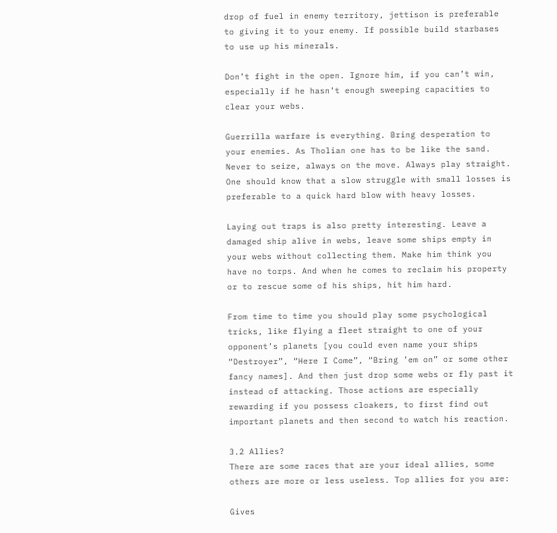drop of fuel in enemy territory, jettison is preferable to giving it to your enemy. If possible build starbases to use up his minerals.

Don’t fight in the open. Ignore him, if you can’t win, especially if he hasn’t enough sweeping capacities to clear your webs.

Guerrilla warfare is everything. Bring desperation to your enemies. As Tholian one has to be like the sand. Never to seize, always on the move. Always play straight. One should know that a slow struggle with small losses is preferable to a quick hard blow with heavy losses.

Laying out traps is also pretty interesting. Leave a damaged ship alive in webs, leave some ships empty in your webs without collecting them. Make him think you have no torps. And when he comes to reclaim his property or to rescue some of his ships, hit him hard.

From time to time you should play some psychological tricks, like flying a fleet straight to one of your opponent’s planets [you could even name your ships “Destroyer”, “Here I Come”, “Bring ’em on” or some other fancy names]. And then just drop some webs or fly past it instead of attacking. Those actions are especially rewarding if you possess cloakers, to first find out important planets and then second to watch his reaction.

3.2 Allies?
There are some races that are your ideal allies, some others are more or less useless. Top allies for you are:

Gives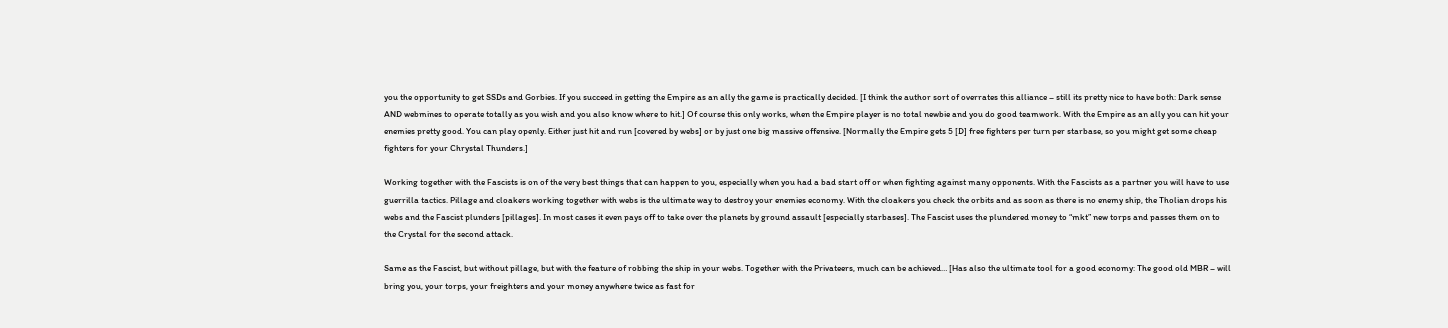you the opportunity to get SSDs and Gorbies. If you succeed in getting the Empire as an ally the game is practically decided. [I think the author sort of overrates this alliance – still its pretty nice to have both: Dark sense AND webmines to operate totally as you wish and you also know where to hit.] Of course this only works, when the Empire player is no total newbie and you do good teamwork. With the Empire as an ally you can hit your enemies pretty good. You can play openly. Either just hit and run [covered by webs] or by just one big massive offensive. [Normally the Empire gets 5 [D] free fighters per turn per starbase, so you might get some cheap fighters for your Chrystal Thunders.]

Working together with the Fascists is on of the very best things that can happen to you, especially when you had a bad start off or when fighting against many opponents. With the Fascists as a partner you will have to use guerrilla tactics. Pillage and cloakers working together with webs is the ultimate way to destroy your enemies economy. With the cloakers you check the orbits and as soon as there is no enemy ship, the Tholian drops his webs and the Fascist plunders [pillages]. In most cases it even pays off to take over the planets by ground assault [especially starbases]. The Fascist uses the plundered money to “mkt” new torps and passes them on to the Crystal for the second attack.

Same as the Fascist, but without pillage, but with the feature of robbing the ship in your webs. Together with the Privateers, much can be achieved… [Has also the ultimate tool for a good economy: The good old MBR – will bring you, your torps, your freighters and your money anywhere twice as fast for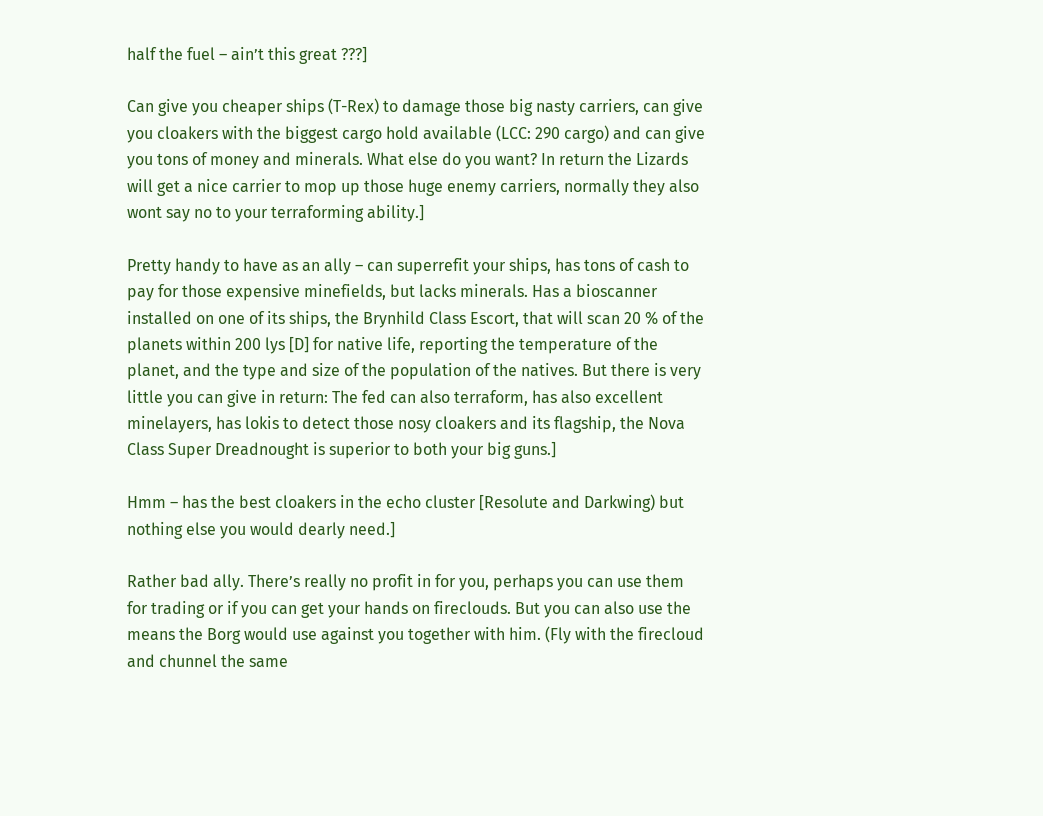half the fuel – ain’t this great ???]

Can give you cheaper ships (T-Rex) to damage those big nasty carriers, can give you cloakers with the biggest cargo hold available (LCC: 290 cargo) and can give you tons of money and minerals. What else do you want? In return the Lizards will get a nice carrier to mop up those huge enemy carriers, normally they also wont say no to your terraforming ability.]

Pretty handy to have as an ally – can superrefit your ships, has tons of cash to pay for those expensive minefields, but lacks minerals. Has a bioscanner installed on one of its ships, the Brynhild Class Escort, that will scan 20 % of the planets within 200 lys [D] for native life, reporting the temperature of the planet, and the type and size of the population of the natives. But there is very little you can give in return: The fed can also terraform, has also excellent minelayers, has lokis to detect those nosy cloakers and its flagship, the Nova Class Super Dreadnought is superior to both your big guns.]

Hmm – has the best cloakers in the echo cluster [Resolute and Darkwing) but nothing else you would dearly need.]

Rather bad ally. There’s really no profit in for you, perhaps you can use them for trading or if you can get your hands on fireclouds. But you can also use the means the Borg would use against you together with him. (Fly with the firecloud and chunnel the same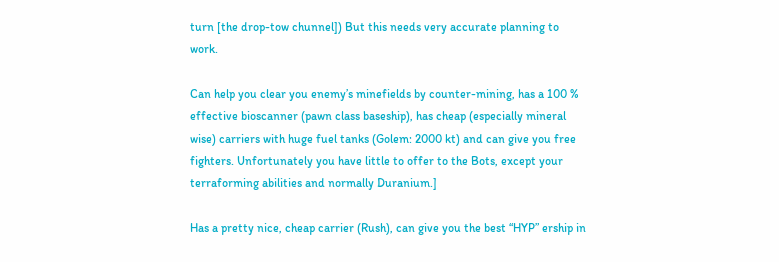turn [the drop-tow chunnel]) But this needs very accurate planning to work.

Can help you clear you enemy’s minefields by counter-mining, has a 100 % effective bioscanner (pawn class baseship), has cheap (especially mineral wise) carriers with huge fuel tanks (Golem: 2000 kt) and can give you free fighters. Unfortunately you have little to offer to the Bots, except your terraforming abilities and normally Duranium.]

Has a pretty nice, cheap carrier (Rush), can give you the best “HYP” ership in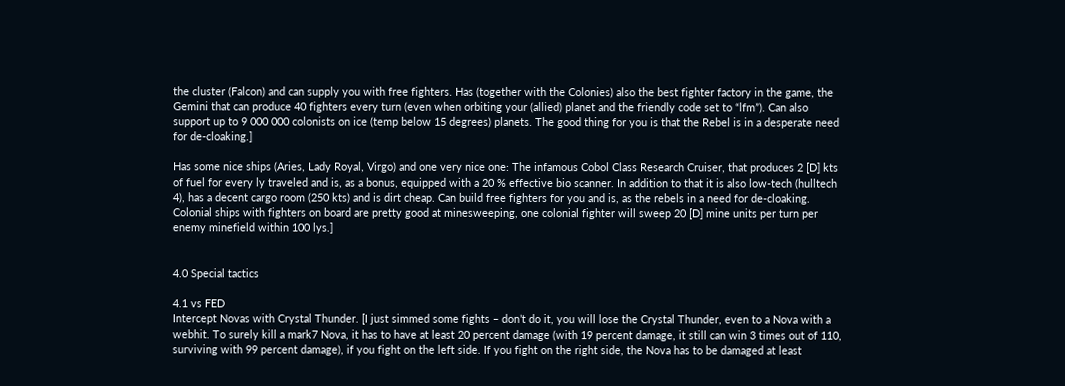the cluster (Falcon) and can supply you with free fighters. Has (together with the Colonies) also the best fighter factory in the game, the Gemini that can produce 40 fighters every turn (even when orbiting your (allied) planet and the friendly code set to “lfm”). Can also support up to 9 000 000 colonists on ice (temp below 15 degrees) planets. The good thing for you is that the Rebel is in a desperate need for de-cloaking.]

Has some nice ships (Aries, Lady Royal, Virgo) and one very nice one: The infamous Cobol Class Research Cruiser, that produces 2 [D] kts of fuel for every ly traveled and is, as a bonus, equipped with a 20 % effective bio scanner. In addition to that it is also low-tech (hulltech 4), has a decent cargo room (250 kts) and is dirt cheap. Can build free fighters for you and is, as the rebels in a need for de-cloaking. Colonial ships with fighters on board are pretty good at minesweeping, one colonial fighter will sweep 20 [D] mine units per turn per enemy minefield within 100 lys.]


4.0 Special tactics

4.1 vs FED
Intercept Novas with Crystal Thunder. [I just simmed some fights – don’t do it, you will lose the Crystal Thunder, even to a Nova with a webhit. To surely kill a mark7 Nova, it has to have at least 20 percent damage (with 19 percent damage, it still can win 3 times out of 110, surviving with 99 percent damage), if you fight on the left side. If you fight on the right side, the Nova has to be damaged at least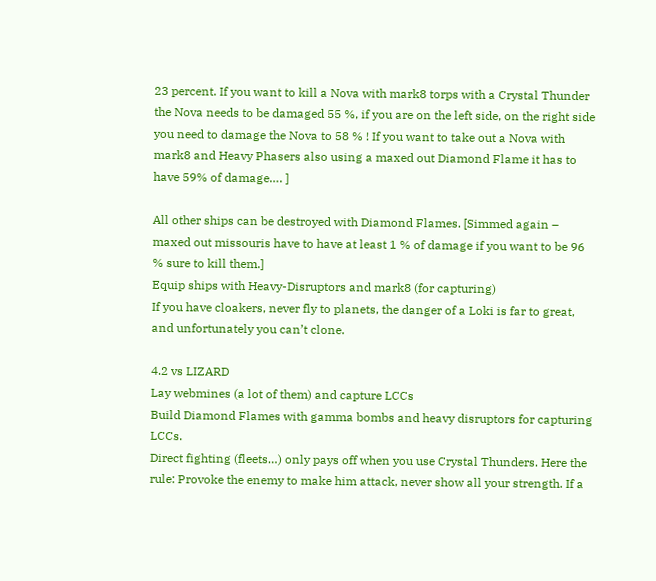23 percent. If you want to kill a Nova with mark8 torps with a Crystal Thunder the Nova needs to be damaged 55 %, if you are on the left side, on the right side you need to damage the Nova to 58 % ! If you want to take out a Nova with mark8 and Heavy Phasers also using a maxed out Diamond Flame it has to have 59% of damage…. ]

All other ships can be destroyed with Diamond Flames. [Simmed again – maxed out missouris have to have at least 1 % of damage if you want to be 96 % sure to kill them.]
Equip ships with Heavy-Disruptors and mark8 (for capturing)
If you have cloakers, never fly to planets, the danger of a Loki is far to great, and unfortunately you can’t clone.

4.2 vs LIZARD
Lay webmines (a lot of them) and capture LCCs
Build Diamond Flames with gamma bombs and heavy disruptors for capturing LCCs.
Direct fighting (fleets…) only pays off when you use Crystal Thunders. Here the rule: Provoke the enemy to make him attack, never show all your strength. If a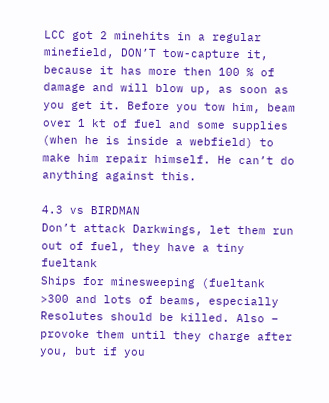LCC got 2 minehits in a regular minefield, DON’T tow-capture it, because it has more then 100 % of damage and will blow up, as soon as you get it. Before you tow him, beam over 1 kt of fuel and some supplies (when he is inside a webfield) to make him repair himself. He can’t do anything against this.

4.3 vs BIRDMAN
Don’t attack Darkwings, let them run out of fuel, they have a tiny fueltank
Ships for minesweeping (fueltank >300 and lots of beams, especially Resolutes should be killed. Also – provoke them until they charge after you, but if you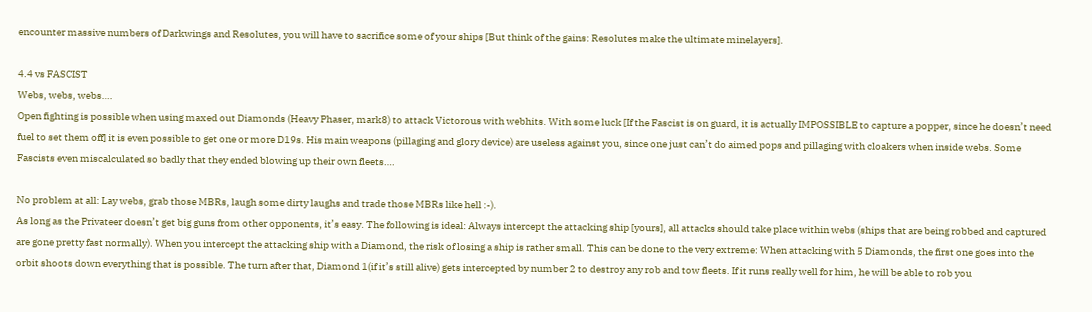encounter massive numbers of Darkwings and Resolutes, you will have to sacrifice some of your ships [But think of the gains: Resolutes make the ultimate minelayers].

4.4 vs FASCIST
Webs, webs, webs….
Open fighting is possible when using maxed out Diamonds (Heavy Phaser, mark8) to attack Victorous with webhits. With some luck [If the Fascist is on guard, it is actually IMPOSSIBLE to capture a popper, since he doesn’t need fuel to set them off] it is even possible to get one or more D19s. His main weapons (pillaging and glory device) are useless against you, since one just can’t do aimed pops and pillaging with cloakers when inside webs. Some Fascists even miscalculated so badly that they ended blowing up their own fleets….

No problem at all: Lay webs, grab those MBRs, laugh some dirty laughs and trade those MBRs like hell :-).
As long as the Privateer doesn’t get big guns from other opponents, it’s easy. The following is ideal: Always intercept the attacking ship [yours], all attacks should take place within webs (ships that are being robbed and captured are gone pretty fast normally). When you intercept the attacking ship with a Diamond, the risk of losing a ship is rather small. This can be done to the very extreme: When attacking with 5 Diamonds, the first one goes into the orbit shoots down everything that is possible. The turn after that, Diamond 1(if it’s still alive) gets intercepted by number 2 to destroy any rob and tow fleets. If it runs really well for him, he will be able to rob you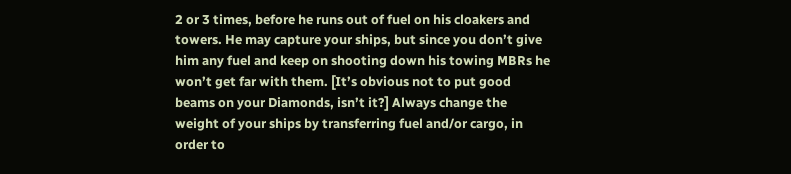2 or 3 times, before he runs out of fuel on his cloakers and towers. He may capture your ships, but since you don’t give him any fuel and keep on shooting down his towing MBRs he won’t get far with them. [It’s obvious not to put good beams on your Diamonds, isn’t it?] Always change the weight of your ships by transferring fuel and/or cargo, in order to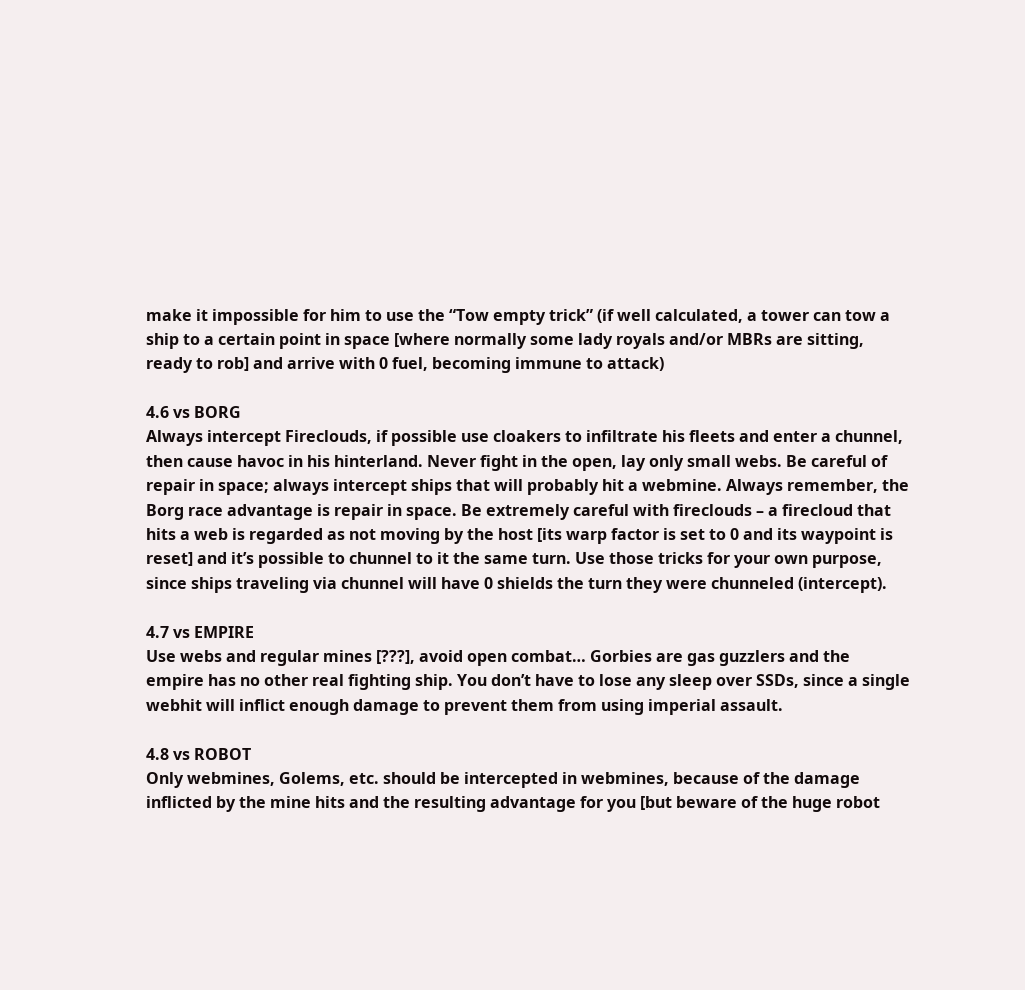make it impossible for him to use the “Tow empty trick” (if well calculated, a tower can tow a ship to a certain point in space [where normally some lady royals and/or MBRs are sitting, ready to rob] and arrive with 0 fuel, becoming immune to attack)

4.6 vs BORG
Always intercept Fireclouds, if possible use cloakers to infiltrate his fleets and enter a chunnel, then cause havoc in his hinterland. Never fight in the open, lay only small webs. Be careful of repair in space; always intercept ships that will probably hit a webmine. Always remember, the Borg race advantage is repair in space. Be extremely careful with fireclouds – a firecloud that hits a web is regarded as not moving by the host [its warp factor is set to 0 and its waypoint is reset] and it’s possible to chunnel to it the same turn. Use those tricks for your own purpose, since ships traveling via chunnel will have 0 shields the turn they were chunneled (intercept).

4.7 vs EMPIRE
Use webs and regular mines [???], avoid open combat… Gorbies are gas guzzlers and the empire has no other real fighting ship. You don’t have to lose any sleep over SSDs, since a single webhit will inflict enough damage to prevent them from using imperial assault.

4.8 vs ROBOT
Only webmines, Golems, etc. should be intercepted in webmines, because of the damage inflicted by the mine hits and the resulting advantage for you [but beware of the huge robot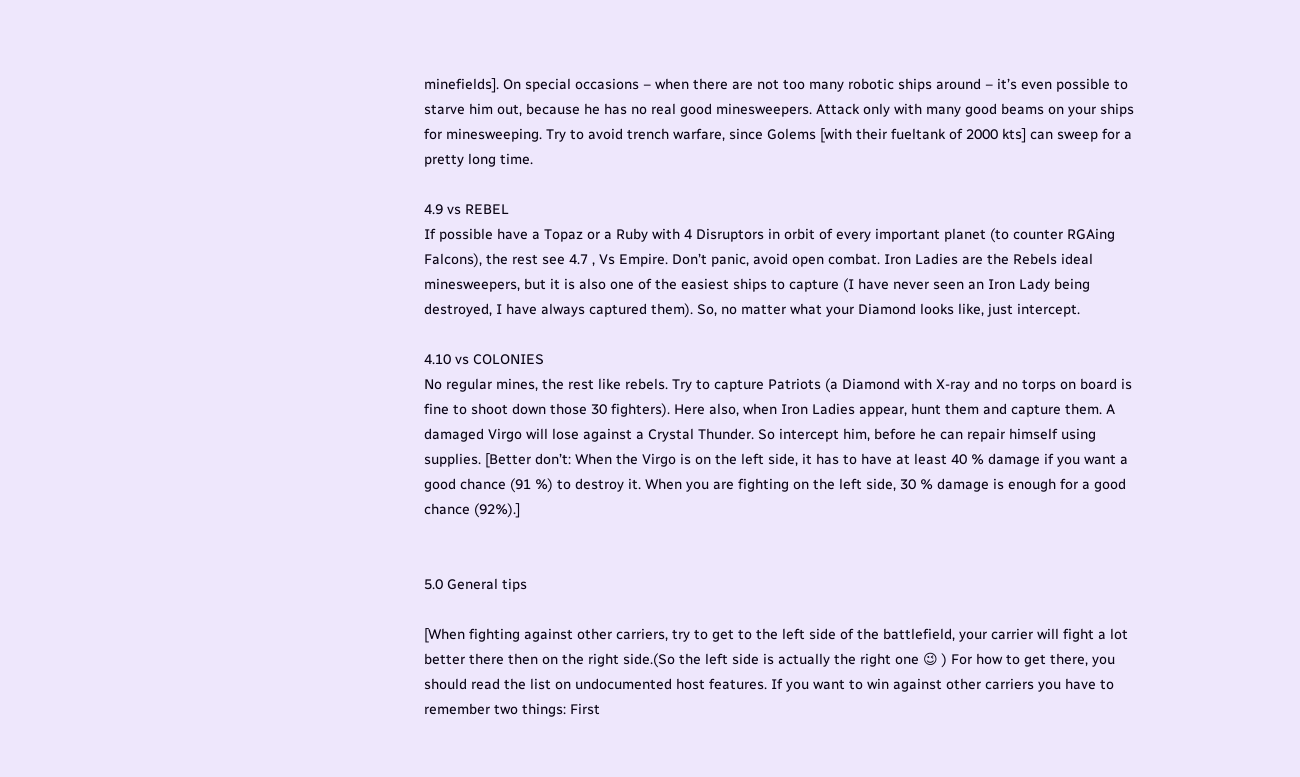minefields]. On special occasions – when there are not too many robotic ships around – it’s even possible to starve him out, because he has no real good minesweepers. Attack only with many good beams on your ships for minesweeping. Try to avoid trench warfare, since Golems [with their fueltank of 2000 kts] can sweep for a pretty long time.

4.9 vs REBEL
If possible have a Topaz or a Ruby with 4 Disruptors in orbit of every important planet (to counter RGAing Falcons), the rest see 4.7 , Vs Empire. Don’t panic, avoid open combat. Iron Ladies are the Rebels ideal minesweepers, but it is also one of the easiest ships to capture (I have never seen an Iron Lady being destroyed, I have always captured them). So, no matter what your Diamond looks like, just intercept.

4.10 vs COLONIES
No regular mines, the rest like rebels. Try to capture Patriots (a Diamond with X-ray and no torps on board is fine to shoot down those 30 fighters). Here also, when Iron Ladies appear, hunt them and capture them. A damaged Virgo will lose against a Crystal Thunder. So intercept him, before he can repair himself using supplies. [Better don’t: When the Virgo is on the left side, it has to have at least 40 % damage if you want a good chance (91 %) to destroy it. When you are fighting on the left side, 30 % damage is enough for a good chance (92%).]


5.0 General tips

[When fighting against other carriers, try to get to the left side of the battlefield, your carrier will fight a lot better there then on the right side.(So the left side is actually the right one 😉 ) For how to get there, you should read the list on undocumented host features. If you want to win against other carriers you have to remember two things: First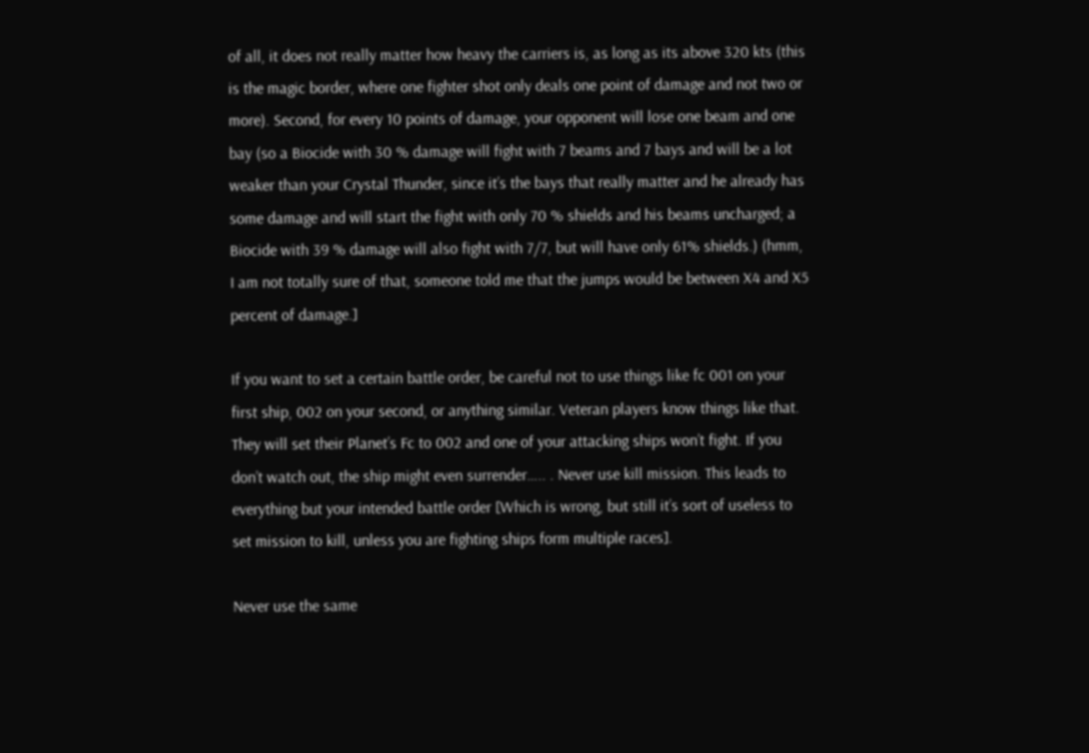of all, it does not really matter how heavy the carriers is, as long as its above 320 kts (this is the magic border, where one fighter shot only deals one point of damage and not two or more). Second, for every 10 points of damage, your opponent will lose one beam and one bay (so a Biocide with 30 % damage will fight with 7 beams and 7 bays and will be a lot weaker than your Crystal Thunder, since it’s the bays that really matter and he already has some damage and will start the fight with only 70 % shields and his beams uncharged; a Biocide with 39 % damage will also fight with 7/7, but will have only 61% shields.) (hmm, I am not totally sure of that, someone told me that the jumps would be between X4 and X5 percent of damage.]

If you want to set a certain battle order, be careful not to use things like fc 001 on your first ship, 002 on your second, or anything similar. Veteran players know things like that. They will set their Planet’s Fc to 002 and one of your attacking ships won’t fight. If you don’t watch out, the ship might even surrender….. . Never use kill mission. This leads to everything but your intended battle order [Which is wrong, but still it’s sort of useless to set mission to kill, unless you are fighting ships form multiple races].

Never use the same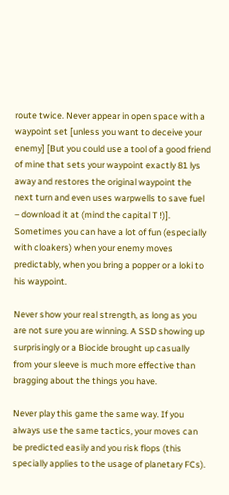route twice. Never appear in open space with a waypoint set [unless you want to deceive your enemy] [But you could use a tool of a good friend of mine that sets your waypoint exactly 81 lys away and restores the original waypoint the next turn and even uses warpwells to save fuel – download it at (mind the capital T !)]. Sometimes you can have a lot of fun (especially with cloakers) when your enemy moves predictably, when you bring a popper or a loki to his waypoint.

Never show your real strength, as long as you are not sure you are winning. A SSD showing up surprisingly or a Biocide brought up casually from your sleeve is much more effective than bragging about the things you have.

Never play this game the same way. If you always use the same tactics, your moves can be predicted easily and you risk flops (this specially applies to the usage of planetary FCs).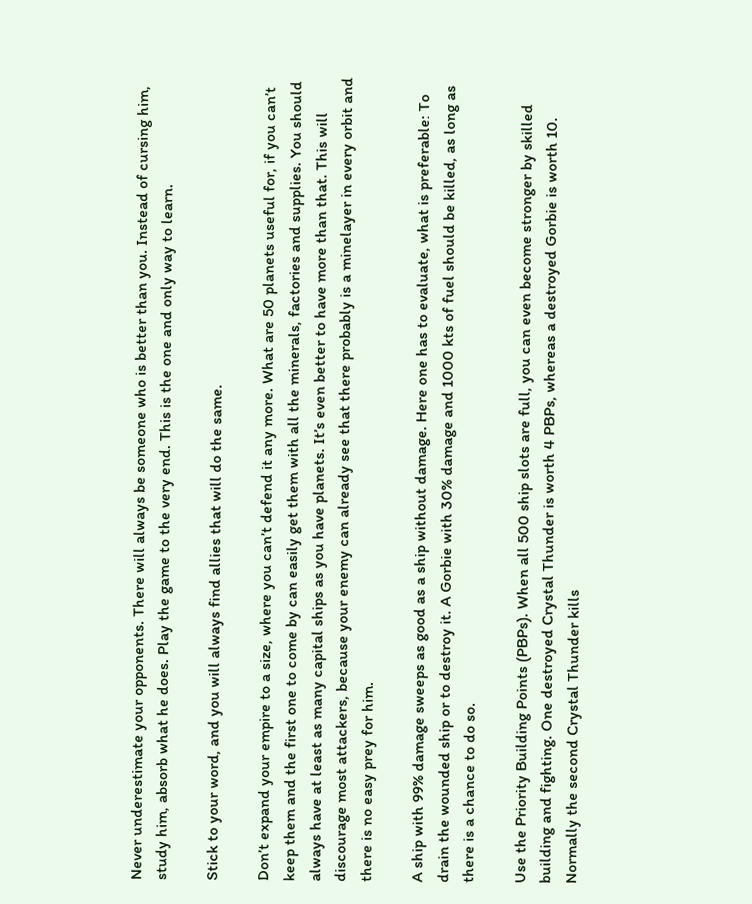Never underestimate your opponents. There will always be someone who is better than you. Instead of cursing him, study him, absorb what he does. Play the game to the very end. This is the one and only way to learn.

Stick to your word, and you will always find allies that will do the same.

Don’t expand your empire to a size, where you can’t defend it any more. What are 50 planets useful for, if you can’t keep them and the first one to come by can easily get them with all the minerals, factories and supplies. You should always have at least as many capital ships as you have planets. It’s even better to have more than that. This will discourage most attackers, because your enemy can already see that there probably is a minelayer in every orbit and there is no easy prey for him.

A ship with 99% damage sweeps as good as a ship without damage. Here one has to evaluate, what is preferable: To drain the wounded ship or to destroy it. A Gorbie with 30% damage and 1000 kts of fuel should be killed, as long as there is a chance to do so.

Use the Priority Building Points (PBPs). When all 500 ship slots are full, you can even become stronger by skilled building and fighting. One destroyed Crystal Thunder is worth 4 PBPs, whereas a destroyed Gorbie is worth 10. Normally the second Crystal Thunder kills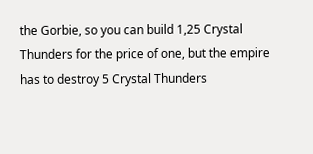the Gorbie, so you can build 1,25 Crystal Thunders for the price of one, but the empire has to destroy 5 Crystal Thunders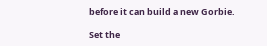before it can build a new Gorbie.

Set the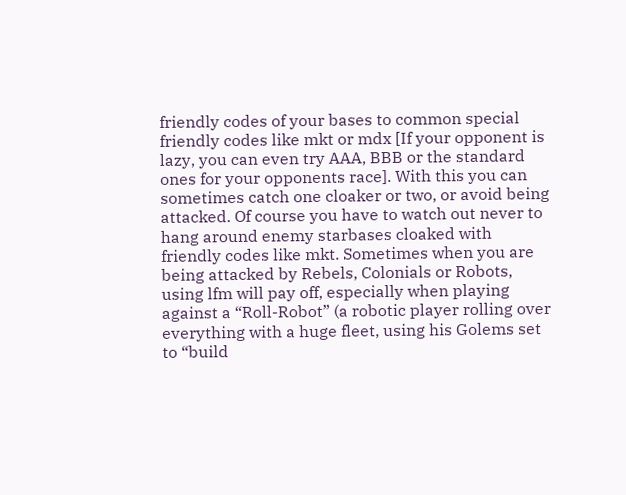friendly codes of your bases to common special friendly codes like mkt or mdx [If your opponent is lazy, you can even try AAA, BBB or the standard ones for your opponents race]. With this you can sometimes catch one cloaker or two, or avoid being attacked. Of course you have to watch out never to hang around enemy starbases cloaked with friendly codes like mkt. Sometimes when you are being attacked by Rebels, Colonials or Robots, using lfm will pay off, especially when playing against a “Roll-Robot” (a robotic player rolling over everything with a huge fleet, using his Golems set to “build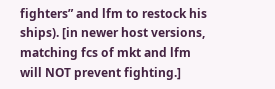fighters” and lfm to restock his ships). [in newer host versions, matching fcs of mkt and lfm will NOT prevent fighting.]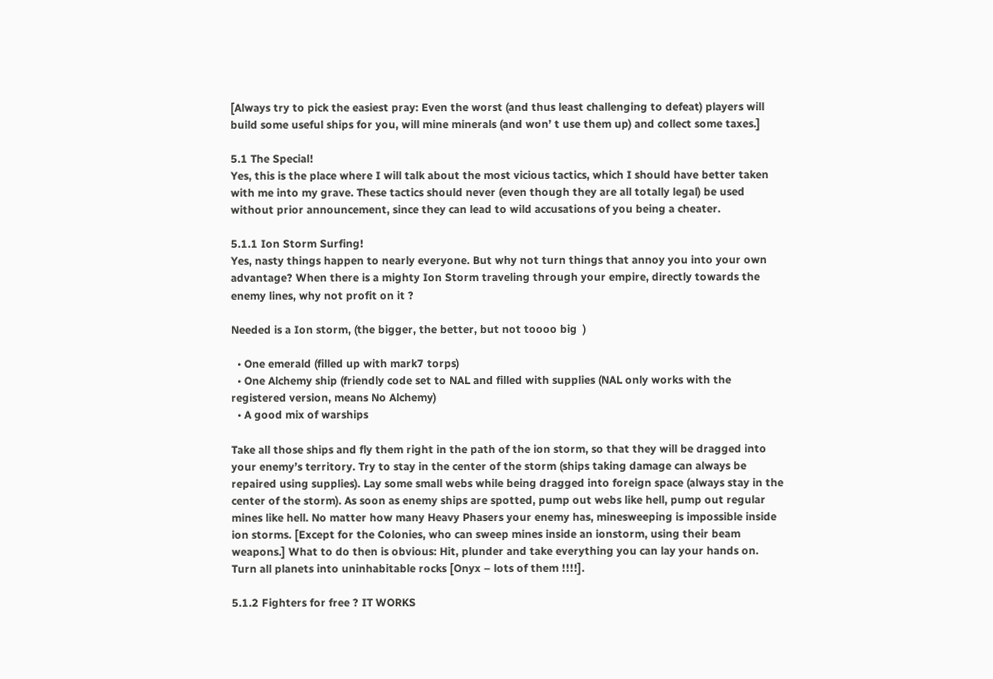[Always try to pick the easiest pray: Even the worst (and thus least challenging to defeat) players will build some useful ships for you, will mine minerals (and won’ t use them up) and collect some taxes.]

5.1 The Special!
Yes, this is the place where I will talk about the most vicious tactics, which I should have better taken with me into my grave. These tactics should never (even though they are all totally legal) be used without prior announcement, since they can lead to wild accusations of you being a cheater.

5.1.1 Ion Storm Surfing!
Yes, nasty things happen to nearly everyone. But why not turn things that annoy you into your own advantage? When there is a mighty Ion Storm traveling through your empire, directly towards the enemy lines, why not profit on it ?

Needed is a Ion storm, (the bigger, the better, but not toooo big  )

  • One emerald (filled up with mark7 torps)
  • One Alchemy ship (friendly code set to NAL and filled with supplies (NAL only works with the registered version, means No Alchemy)
  • A good mix of warships

Take all those ships and fly them right in the path of the ion storm, so that they will be dragged into your enemy’s territory. Try to stay in the center of the storm (ships taking damage can always be repaired using supplies). Lay some small webs while being dragged into foreign space (always stay in the center of the storm). As soon as enemy ships are spotted, pump out webs like hell, pump out regular mines like hell. No matter how many Heavy Phasers your enemy has, minesweeping is impossible inside ion storms. [Except for the Colonies, who can sweep mines inside an ionstorm, using their beam weapons.] What to do then is obvious: Hit, plunder and take everything you can lay your hands on. Turn all planets into uninhabitable rocks [Onyx – lots of them !!!!].

5.1.2 Fighters for free ? IT WORKS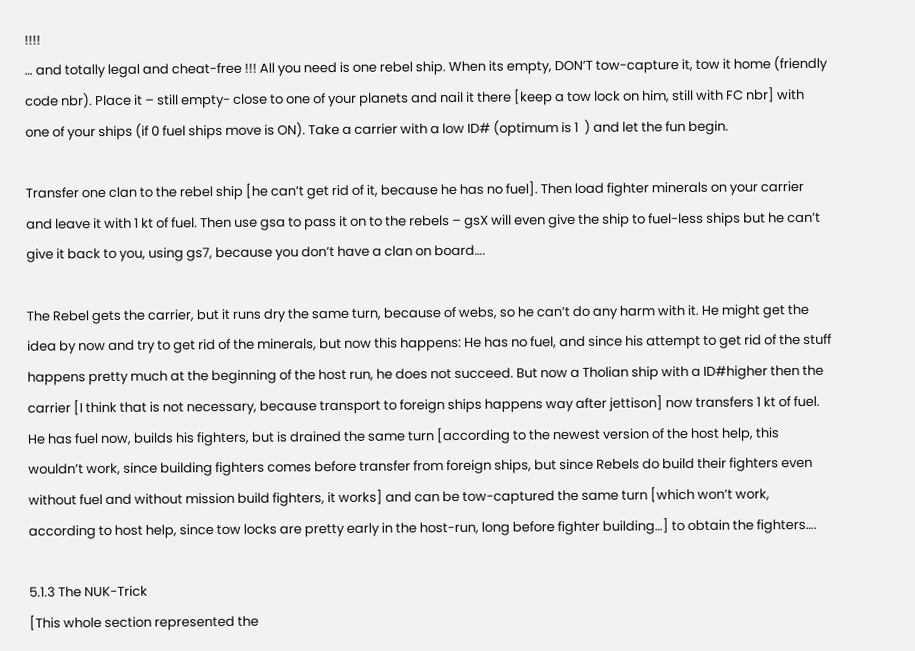!!!!
… and totally legal and cheat-free !!! All you need is one rebel ship. When its empty, DON’T tow-capture it, tow it home (friendly code nbr). Place it – still empty- close to one of your planets and nail it there [keep a tow lock on him, still with FC nbr] with one of your ships (if 0 fuel ships move is ON). Take a carrier with a low ID# (optimum is 1  ) and let the fun begin.

Transfer one clan to the rebel ship [he can’t get rid of it, because he has no fuel]. Then load fighter minerals on your carrier and leave it with 1 kt of fuel. Then use gsa to pass it on to the rebels – gsX will even give the ship to fuel-less ships but he can’t give it back to you, using gs7, because you don’t have a clan on board….

The Rebel gets the carrier, but it runs dry the same turn, because of webs, so he can’t do any harm with it. He might get the idea by now and try to get rid of the minerals, but now this happens: He has no fuel, and since his attempt to get rid of the stuff happens pretty much at the beginning of the host run, he does not succeed. But now a Tholian ship with a ID#higher then the carrier [I think that is not necessary, because transport to foreign ships happens way after jettison] now transfers 1 kt of fuel. He has fuel now, builds his fighters, but is drained the same turn [according to the newest version of the host help, this wouldn’t work, since building fighters comes before transfer from foreign ships, but since Rebels do build their fighters even without fuel and without mission build fighters, it works] and can be tow-captured the same turn [which won’t work, according to host help, since tow locks are pretty early in the host-run, long before fighter building…] to obtain the fighters….

5.1.3 The NUK-Trick
[This whole section represented the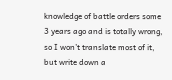knowledge of battle orders some 3 years ago and is totally wrong, so I won’t translate most of it, but write down a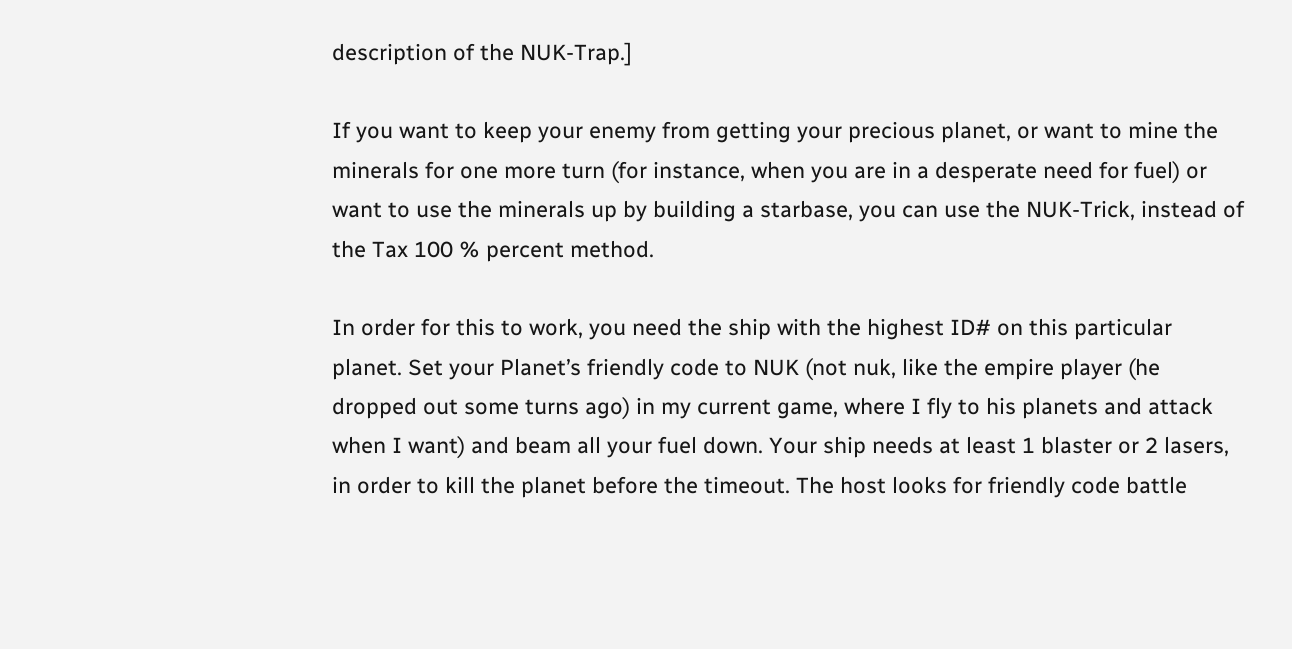description of the NUK-Trap.]

If you want to keep your enemy from getting your precious planet, or want to mine the minerals for one more turn (for instance, when you are in a desperate need for fuel) or want to use the minerals up by building a starbase, you can use the NUK-Trick, instead of the Tax 100 % percent method.

In order for this to work, you need the ship with the highest ID# on this particular planet. Set your Planet’s friendly code to NUK (not nuk, like the empire player (he dropped out some turns ago) in my current game, where I fly to his planets and attack when I want) and beam all your fuel down. Your ship needs at least 1 blaster or 2 lasers, in order to kill the planet before the timeout. The host looks for friendly code battle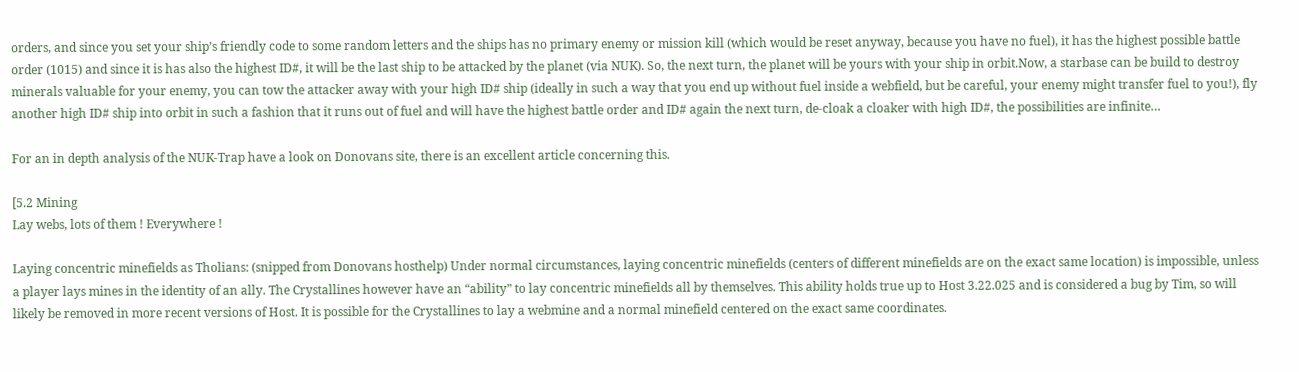orders, and since you set your ship’s friendly code to some random letters and the ships has no primary enemy or mission kill (which would be reset anyway, because you have no fuel), it has the highest possible battle order (1015) and since it is has also the highest ID#, it will be the last ship to be attacked by the planet (via NUK). So, the next turn, the planet will be yours with your ship in orbit.Now, a starbase can be build to destroy minerals valuable for your enemy, you can tow the attacker away with your high ID# ship (ideally in such a way that you end up without fuel inside a webfield, but be careful, your enemy might transfer fuel to you!), fly another high ID# ship into orbit in such a fashion that it runs out of fuel and will have the highest battle order and ID# again the next turn, de-cloak a cloaker with high ID#, the possibilities are infinite…

For an in depth analysis of the NUK-Trap have a look on Donovans site, there is an excellent article concerning this.

[5.2 Mining
Lay webs, lots of them ! Everywhere !

Laying concentric minefields as Tholians: (snipped from Donovans hosthelp) Under normal circumstances, laying concentric minefields (centers of different minefields are on the exact same location) is impossible, unless a player lays mines in the identity of an ally. The Crystallines however have an “ability” to lay concentric minefields all by themselves. This ability holds true up to Host 3.22.025 and is considered a bug by Tim, so will likely be removed in more recent versions of Host. It is possible for the Crystallines to lay a webmine and a normal minefield centered on the exact same coordinates.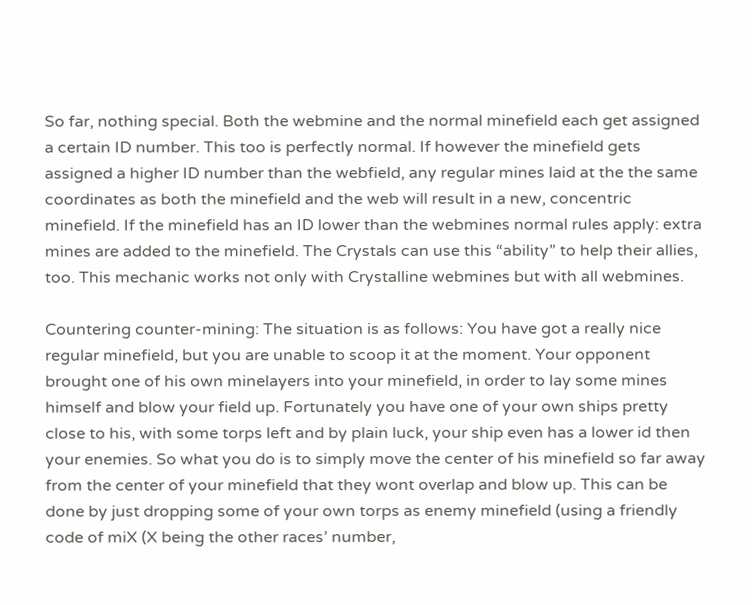So far, nothing special. Both the webmine and the normal minefield each get assigned a certain ID number. This too is perfectly normal. If however the minefield gets assigned a higher ID number than the webfield, any regular mines laid at the the same coordinates as both the minefield and the web will result in a new, concentric minefield. If the minefield has an ID lower than the webmines normal rules apply: extra mines are added to the minefield. The Crystals can use this “ability” to help their allies, too. This mechanic works not only with Crystalline webmines but with all webmines.

Countering counter-mining: The situation is as follows: You have got a really nice regular minefield, but you are unable to scoop it at the moment. Your opponent brought one of his own minelayers into your minefield, in order to lay some mines himself and blow your field up. Fortunately you have one of your own ships pretty close to his, with some torps left and by plain luck, your ship even has a lower id then your enemies. So what you do is to simply move the center of his minefield so far away from the center of your minefield that they wont overlap and blow up. This can be done by just dropping some of your own torps as enemy minefield (using a friendly code of miX (X being the other races’ number,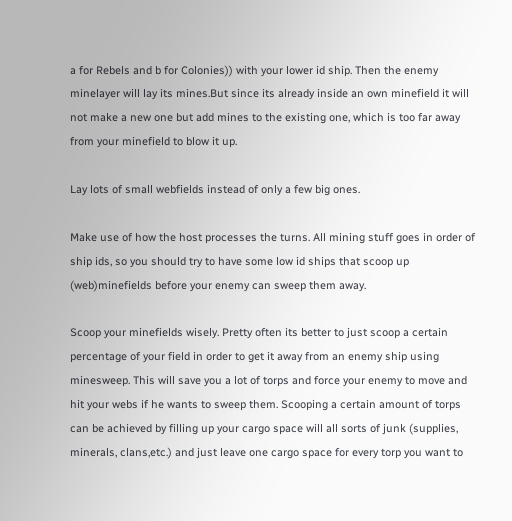a for Rebels and b for Colonies)) with your lower id ship. Then the enemy minelayer will lay its mines.But since its already inside an own minefield it will not make a new one but add mines to the existing one, which is too far away from your minefield to blow it up.

Lay lots of small webfields instead of only a few big ones.

Make use of how the host processes the turns. All mining stuff goes in order of ship ids, so you should try to have some low id ships that scoop up (web)minefields before your enemy can sweep them away.

Scoop your minefields wisely. Pretty often its better to just scoop a certain percentage of your field in order to get it away from an enemy ship using minesweep. This will save you a lot of torps and force your enemy to move and hit your webs if he wants to sweep them. Scooping a certain amount of torps can be achieved by filling up your cargo space will all sorts of junk (supplies, minerals, clans,etc.) and just leave one cargo space for every torp you want to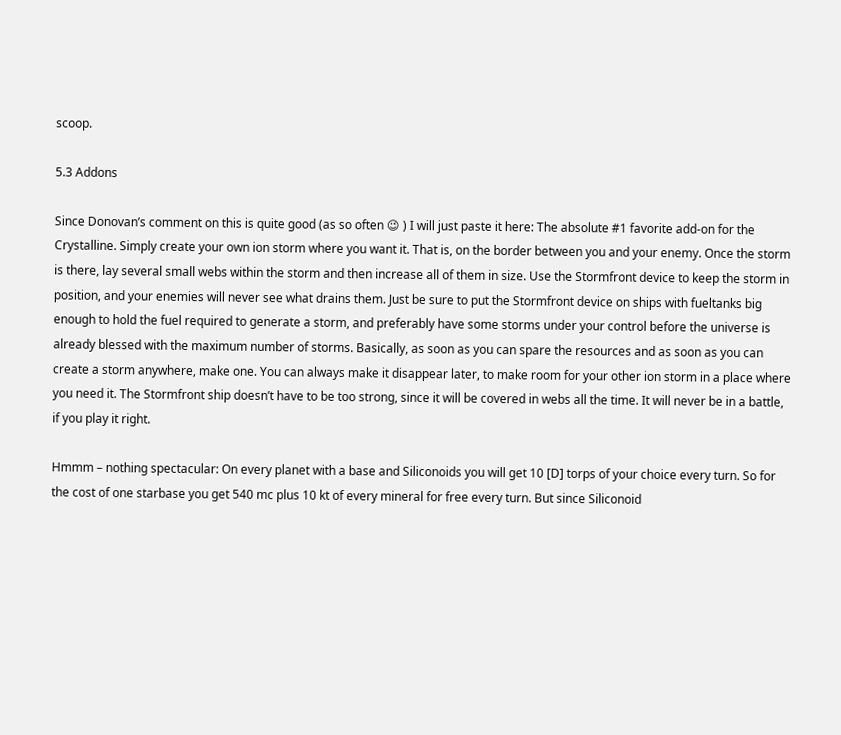scoop.

5.3 Addons

Since Donovan’s comment on this is quite good (as so often 😉 ) I will just paste it here: The absolute #1 favorite add-on for the Crystalline. Simply create your own ion storm where you want it. That is, on the border between you and your enemy. Once the storm is there, lay several small webs within the storm and then increase all of them in size. Use the Stormfront device to keep the storm in position, and your enemies will never see what drains them. Just be sure to put the Stormfront device on ships with fueltanks big enough to hold the fuel required to generate a storm, and preferably have some storms under your control before the universe is already blessed with the maximum number of storms. Basically, as soon as you can spare the resources and as soon as you can create a storm anywhere, make one. You can always make it disappear later, to make room for your other ion storm in a place where you need it. The Stormfront ship doesn’t have to be too strong, since it will be covered in webs all the time. It will never be in a battle, if you play it right.

Hmmm – nothing spectacular: On every planet with a base and Siliconoids you will get 10 [D] torps of your choice every turn. So for the cost of one starbase you get 540 mc plus 10 kt of every mineral for free every turn. But since Siliconoid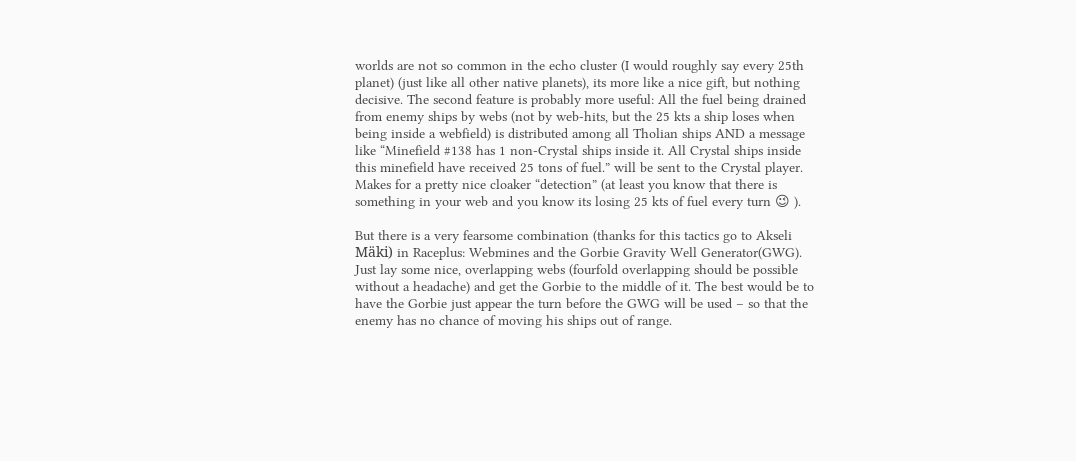worlds are not so common in the echo cluster (I would roughly say every 25th planet) (just like all other native planets), its more like a nice gift, but nothing decisive. The second feature is probably more useful: All the fuel being drained from enemy ships by webs (not by web-hits, but the 25 kts a ship loses when being inside a webfield) is distributed among all Tholian ships AND a message like “Minefield #138 has 1 non-Crystal ships inside it. All Crystal ships inside this minefield have received 25 tons of fuel.” will be sent to the Crystal player. Makes for a pretty nice cloaker “detection” (at least you know that there is something in your web and you know its losing 25 kts of fuel every turn 😉 ).

But there is a very fearsome combination (thanks for this tactics go to Akseli Mäki) in Raceplus: Webmines and the Gorbie Gravity Well Generator(GWG). Just lay some nice, overlapping webs (fourfold overlapping should be possible without a headache) and get the Gorbie to the middle of it. The best would be to have the Gorbie just appear the turn before the GWG will be used – so that the enemy has no chance of moving his ships out of range.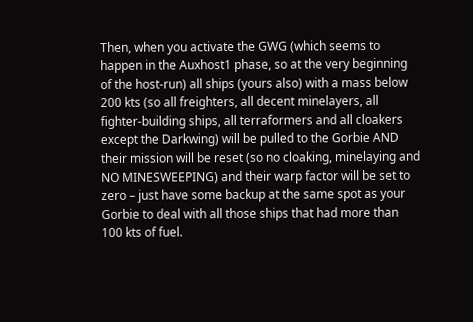Then, when you activate the GWG (which seems to happen in the Auxhost1 phase, so at the very beginning of the host-run) all ships (yours also) with a mass below 200 kts (so all freighters, all decent minelayers, all fighter-building ships, all terraformers and all cloakers except the Darkwing) will be pulled to the Gorbie AND their mission will be reset (so no cloaking, minelaying and NO MINESWEEPING) and their warp factor will be set to zero – just have some backup at the same spot as your Gorbie to deal with all those ships that had more than 100 kts of fuel.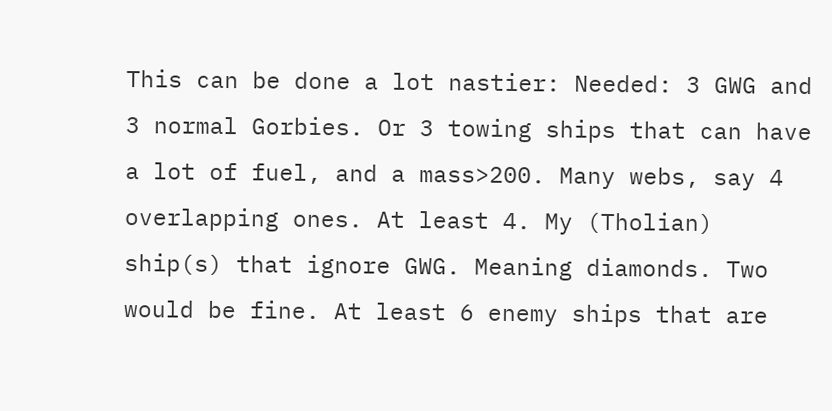This can be done a lot nastier: Needed: 3 GWG and 3 normal Gorbies. Or 3 towing ships that can have a lot of fuel, and a mass>200. Many webs, say 4 overlapping ones. At least 4. My (Tholian) ship(s) that ignore GWG. Meaning diamonds. Two would be fine. At least 6 enemy ships that are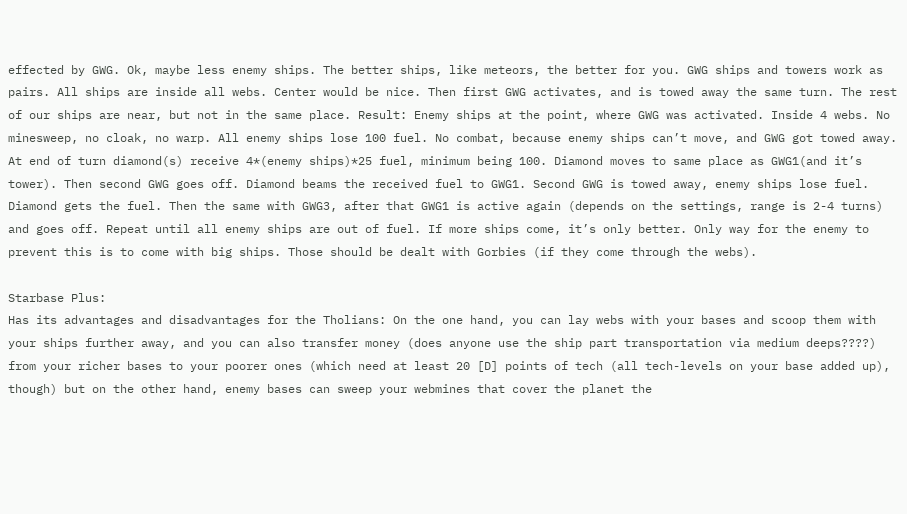effected by GWG. Ok, maybe less enemy ships. The better ships, like meteors, the better for you. GWG ships and towers work as pairs. All ships are inside all webs. Center would be nice. Then first GWG activates, and is towed away the same turn. The rest of our ships are near, but not in the same place. Result: Enemy ships at the point, where GWG was activated. Inside 4 webs. No minesweep, no cloak, no warp. All enemy ships lose 100 fuel. No combat, because enemy ships can’t move, and GWG got towed away. At end of turn diamond(s) receive 4*(enemy ships)*25 fuel, minimum being 100. Diamond moves to same place as GWG1(and it’s tower). Then second GWG goes off. Diamond beams the received fuel to GWG1. Second GWG is towed away, enemy ships lose fuel. Diamond gets the fuel. Then the same with GWG3, after that GWG1 is active again (depends on the settings, range is 2-4 turns) and goes off. Repeat until all enemy ships are out of fuel. If more ships come, it’s only better. Only way for the enemy to prevent this is to come with big ships. Those should be dealt with Gorbies (if they come through the webs).

Starbase Plus:
Has its advantages and disadvantages for the Tholians: On the one hand, you can lay webs with your bases and scoop them with your ships further away, and you can also transfer money (does anyone use the ship part transportation via medium deeps????) from your richer bases to your poorer ones (which need at least 20 [D] points of tech (all tech-levels on your base added up), though) but on the other hand, enemy bases can sweep your webmines that cover the planet the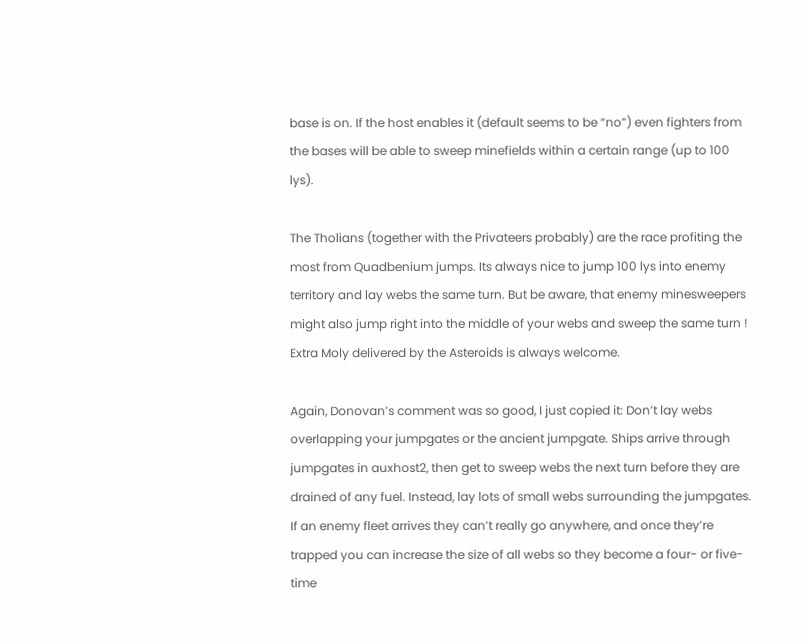base is on. If the host enables it (default seems to be “no”) even fighters from the bases will be able to sweep minefields within a certain range (up to 100 lys).

The Tholians (together with the Privateers probably) are the race profiting the most from Quadbenium jumps. Its always nice to jump 100 lys into enemy territory and lay webs the same turn. But be aware, that enemy minesweepers might also jump right into the middle of your webs and sweep the same turn ! Extra Moly delivered by the Asteroids is always welcome.

Again, Donovan’s comment was so good, I just copied it: Don’t lay webs overlapping your jumpgates or the ancient jumpgate. Ships arrive through jumpgates in auxhost2, then get to sweep webs the next turn before they are drained of any fuel. Instead, lay lots of small webs surrounding the jumpgates. If an enemy fleet arrives they can’t really go anywhere, and once they’re trapped you can increase the size of all webs so they become a four- or five-time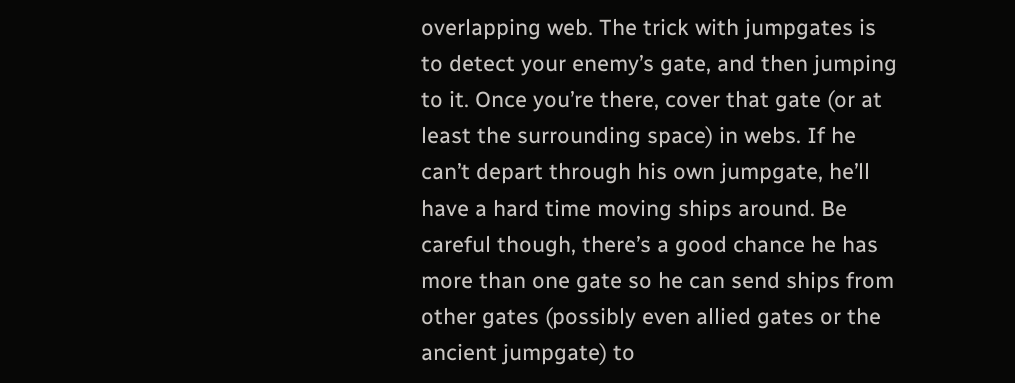overlapping web. The trick with jumpgates is to detect your enemy’s gate, and then jumping to it. Once you’re there, cover that gate (or at least the surrounding space) in webs. If he can’t depart through his own jumpgate, he’ll have a hard time moving ships around. Be careful though, there’s a good chance he has more than one gate so he can send ships from other gates (possibly even allied gates or the ancient jumpgate) to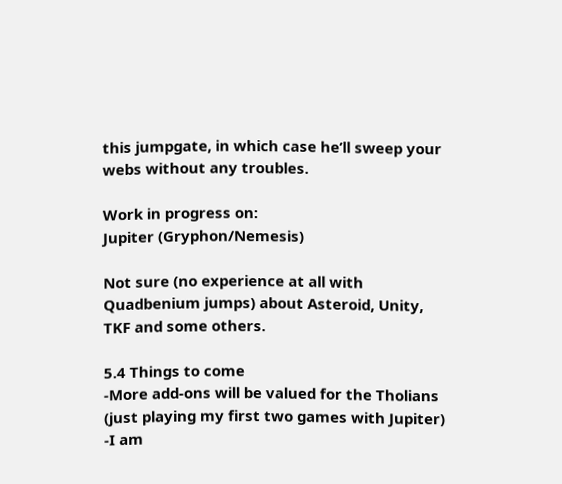this jumpgate, in which case he’ll sweep your webs without any troubles.

Work in progress on:
Jupiter (Gryphon/Nemesis)

Not sure (no experience at all with Quadbenium jumps) about Asteroid, Unity, TKF and some others.

5.4 Things to come
-More add-ons will be valued for the Tholians (just playing my first two games with Jupiter)
-I am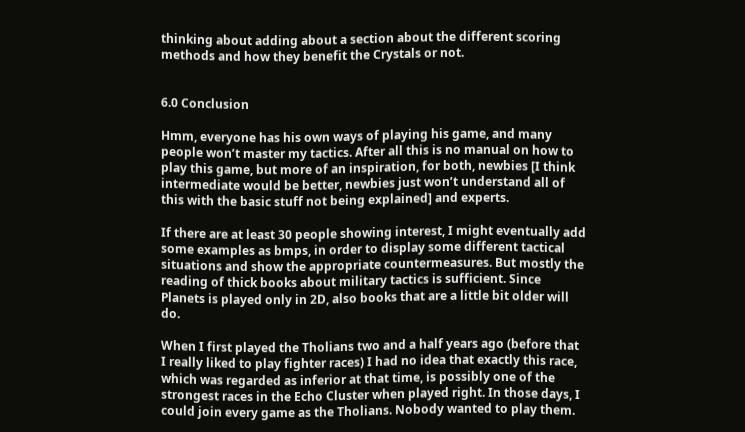thinking about adding about a section about the different scoring methods and how they benefit the Crystals or not.


6.0 Conclusion

Hmm, everyone has his own ways of playing his game, and many people won’t master my tactics. After all this is no manual on how to play this game, but more of an inspiration, for both, newbies [I think intermediate would be better, newbies just won’t understand all of this with the basic stuff not being explained] and experts.

If there are at least 30 people showing interest, I might eventually add some examples as bmps, in order to display some different tactical situations and show the appropriate countermeasures. But mostly the reading of thick books about military tactics is sufficient. Since Planets is played only in 2D, also books that are a little bit older will do.

When I first played the Tholians two and a half years ago (before that I really liked to play fighter races) I had no idea that exactly this race, which was regarded as inferior at that time, is possibly one of the strongest races in the Echo Cluster when played right. In those days, I could join every game as the Tholians. Nobody wanted to play them.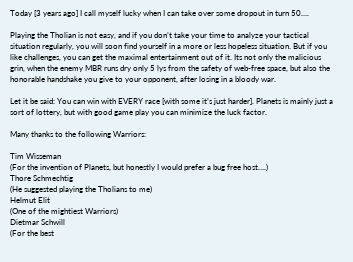Today [3 years ago] I call myself lucky when I can take over some dropout in turn 50….

Playing the Tholian is not easy, and if you don’t take your time to analyze your tactical situation regularly, you will soon find yourself in a more or less hopeless situation. But if you like challenges, you can get the maximal entertainment out of it. Its not only the malicious grin, when the enemy MBR runs dry only 5 lys from the safety of web-free space, but also the honorable handshake you give to your opponent, after losing in a bloody war.

Let it be said: You can win with EVERY race [with some it’s just harder]. Planets is mainly just a sort of lottery, but with good game play you can minimize the luck factor.

Many thanks to the following Warriors:

Tim Wisseman
(For the invention of Planets, but honestly I would prefer a bug free host….)
Thore Schmechtig
(He suggested playing the Tholians to me)
Helmut Elit
(One of the mightiest Warriors)
Dietmar Schwill
(For the best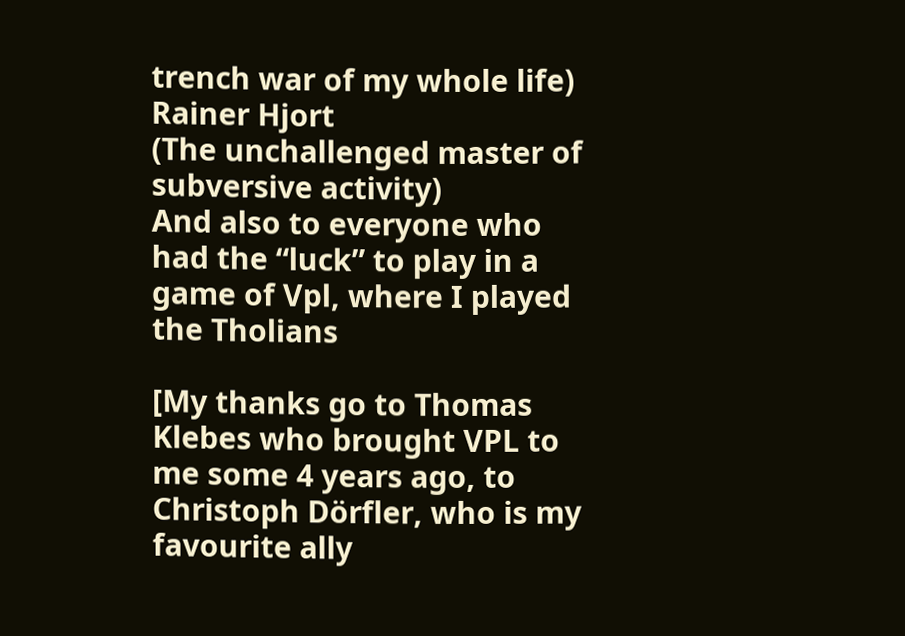trench war of my whole life)
Rainer Hjort
(The unchallenged master of subversive activity)
And also to everyone who had the “luck” to play in a game of Vpl, where I played the Tholians

[My thanks go to Thomas Klebes who brought VPL to me some 4 years ago, to Christoph Dörfler, who is my favourite ally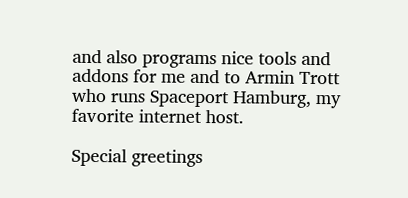and also programs nice tools and addons for me and to Armin Trott who runs Spaceport Hamburg, my favorite internet host.

Special greetings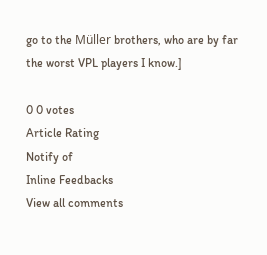go to the Müller brothers, who are by far the worst VPL players I know.]

0 0 votes
Article Rating
Notify of
Inline Feedbacks
View all comments